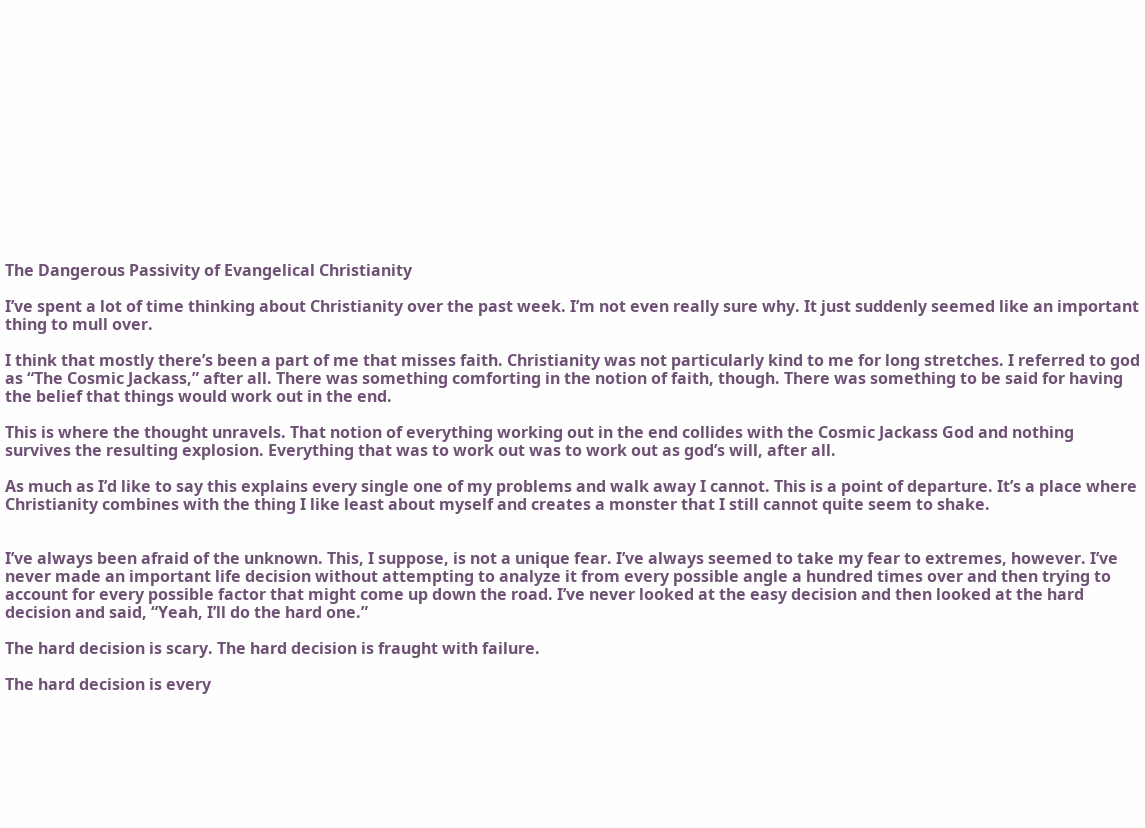The Dangerous Passivity of Evangelical Christianity

I’ve spent a lot of time thinking about Christianity over the past week. I’m not even really sure why. It just suddenly seemed like an important thing to mull over.

I think that mostly there’s been a part of me that misses faith. Christianity was not particularly kind to me for long stretches. I referred to god as “The Cosmic Jackass,” after all. There was something comforting in the notion of faith, though. There was something to be said for having the belief that things would work out in the end.

This is where the thought unravels. That notion of everything working out in the end collides with the Cosmic Jackass God and nothing survives the resulting explosion. Everything that was to work out was to work out as god’s will, after all.

As much as I’d like to say this explains every single one of my problems and walk away I cannot. This is a point of departure. It’s a place where Christianity combines with the thing I like least about myself and creates a monster that I still cannot quite seem to shake.


I’ve always been afraid of the unknown. This, I suppose, is not a unique fear. I’ve always seemed to take my fear to extremes, however. I’ve never made an important life decision without attempting to analyze it from every possible angle a hundred times over and then trying to account for every possible factor that might come up down the road. I’ve never looked at the easy decision and then looked at the hard decision and said, “Yeah, I’ll do the hard one.”

The hard decision is scary. The hard decision is fraught with failure.

The hard decision is every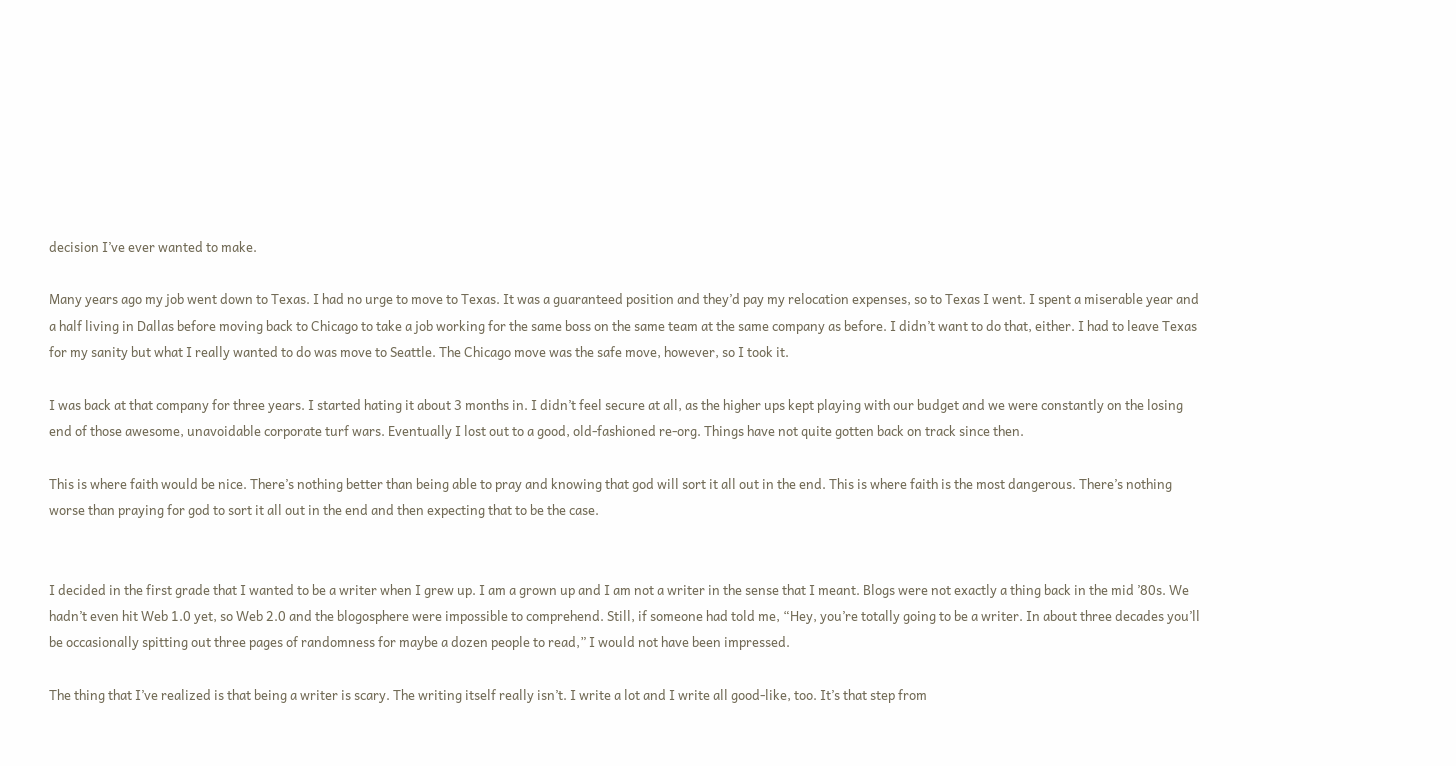decision I’ve ever wanted to make.

Many years ago my job went down to Texas. I had no urge to move to Texas. It was a guaranteed position and they’d pay my relocation expenses, so to Texas I went. I spent a miserable year and a half living in Dallas before moving back to Chicago to take a job working for the same boss on the same team at the same company as before. I didn’t want to do that, either. I had to leave Texas for my sanity but what I really wanted to do was move to Seattle. The Chicago move was the safe move, however, so I took it.

I was back at that company for three years. I started hating it about 3 months in. I didn’t feel secure at all, as the higher ups kept playing with our budget and we were constantly on the losing end of those awesome, unavoidable corporate turf wars. Eventually I lost out to a good, old-fashioned re-org. Things have not quite gotten back on track since then.

This is where faith would be nice. There’s nothing better than being able to pray and knowing that god will sort it all out in the end. This is where faith is the most dangerous. There’s nothing worse than praying for god to sort it all out in the end and then expecting that to be the case.


I decided in the first grade that I wanted to be a writer when I grew up. I am a grown up and I am not a writer in the sense that I meant. Blogs were not exactly a thing back in the mid ’80s. We hadn’t even hit Web 1.0 yet, so Web 2.0 and the blogosphere were impossible to comprehend. Still, if someone had told me, “Hey, you’re totally going to be a writer. In about three decades you’ll be occasionally spitting out three pages of randomness for maybe a dozen people to read,” I would not have been impressed.

The thing that I’ve realized is that being a writer is scary. The writing itself really isn’t. I write a lot and I write all good-like, too. It’s that step from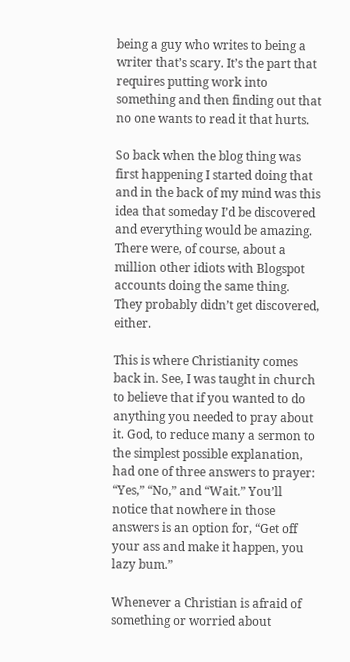being a guy who writes to being a writer that’s scary. It’s the part that requires putting work into something and then finding out that no one wants to read it that hurts.

So back when the blog thing was first happening I started doing that and in the back of my mind was this idea that someday I’d be discovered and everything would be amazing. There were, of course, about a million other idiots with Blogspot accounts doing the same thing. They probably didn’t get discovered, either.

This is where Christianity comes back in. See, I was taught in church to believe that if you wanted to do anything you needed to pray about it. God, to reduce many a sermon to the simplest possible explanation, had one of three answers to prayer: “Yes,” “No,” and “Wait.” You’ll notice that nowhere in those answers is an option for, “Get off your ass and make it happen, you lazy bum.”

Whenever a Christian is afraid of something or worried about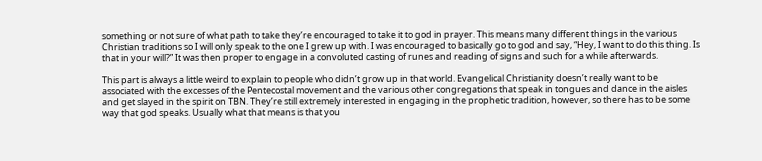something or not sure of what path to take they’re encouraged to take it to god in prayer. This means many different things in the various Christian traditions so I will only speak to the one I grew up with. I was encouraged to basically go to god and say, “Hey, I want to do this thing. Is that in your will?” It was then proper to engage in a convoluted casting of runes and reading of signs and such for a while afterwards.

This part is always a little weird to explain to people who didn’t grow up in that world. Evangelical Christianity doesn’t really want to be associated with the excesses of the Pentecostal movement and the various other congregations that speak in tongues and dance in the aisles and get slayed in the spirit on TBN. They’re still extremely interested in engaging in the prophetic tradition, however, so there has to be some way that god speaks. Usually what that means is that you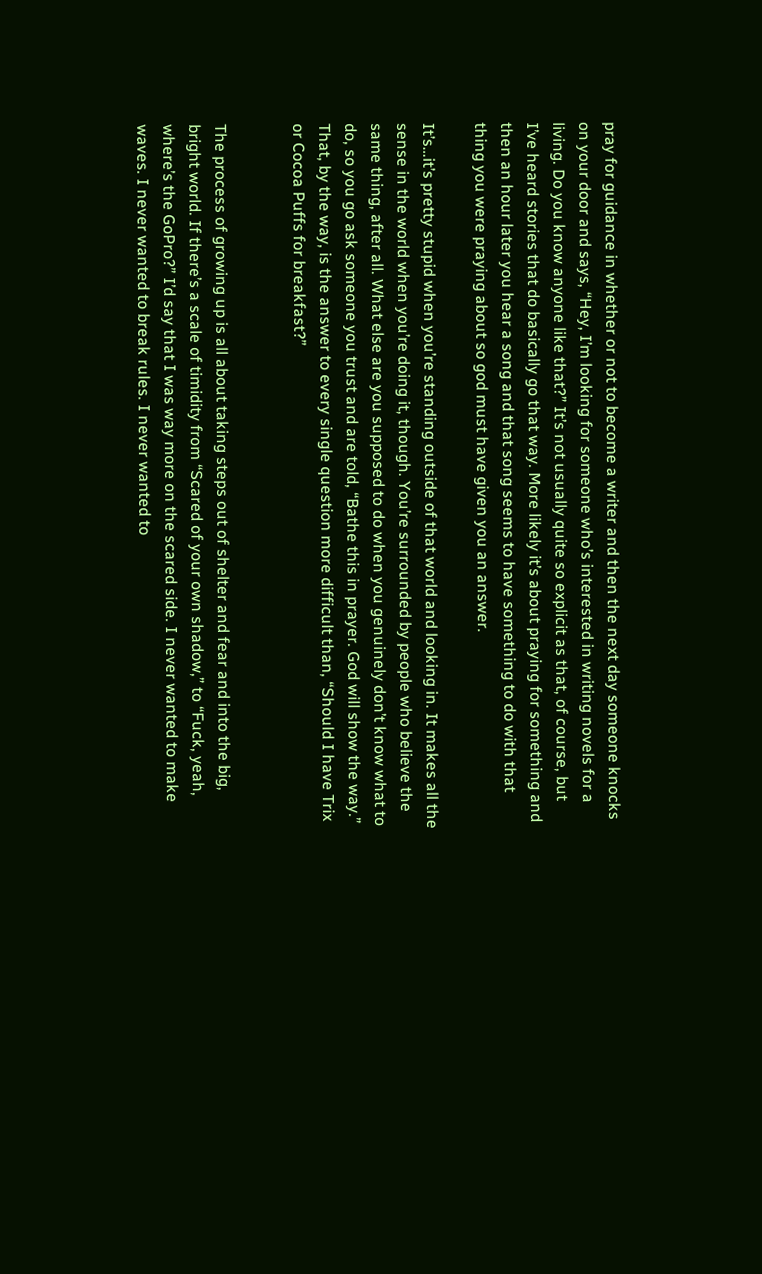pray for guidance in whether or not to become a writer and then the next day someone knocks on your door and says, “Hey, I’m looking for someone who’s interested in writing novels for a living. Do you know anyone like that?” It’s not usually quite so explicit as that, of course, but I’ve heard stories that do basically go that way. More likely it’s about praying for something and then an hour later you hear a song and that song seems to have something to do with that thing you were praying about so god must have given you an answer.

It’s…it’s pretty stupid when you’re standing outside of that world and looking in. It makes all the sense in the world when you’re doing it, though. You’re surrounded by people who believe the same thing, after all. What else are you supposed to do when you genuinely don’t know what to do, so you go ask someone you trust and are told, “Bathe this in prayer. God will show the way.” That, by the way, is the answer to every single question more difficult than, “Should I have Trix or Cocoa Puffs for breakfast?”


The process of growing up is all about taking steps out of shelter and fear and into the big, bright world. If there’s a scale of timidity from “Scared of your own shadow,” to “Fuck, yeah, where’s the GoPro?” I’d say that I was way more on the scared side. I never wanted to make waves. I never wanted to break rules. I never wanted to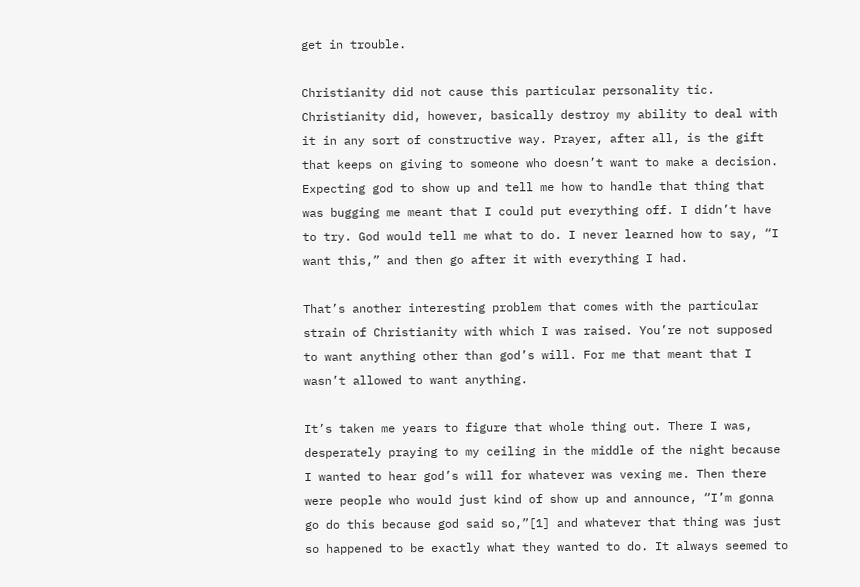get in trouble.

Christianity did not cause this particular personality tic. Christianity did, however, basically destroy my ability to deal with it in any sort of constructive way. Prayer, after all, is the gift that keeps on giving to someone who doesn’t want to make a decision. Expecting god to show up and tell me how to handle that thing that was bugging me meant that I could put everything off. I didn’t have to try. God would tell me what to do. I never learned how to say, “I want this,” and then go after it with everything I had.

That’s another interesting problem that comes with the particular strain of Christianity with which I was raised. You’re not supposed to want anything other than god’s will. For me that meant that I wasn’t allowed to want anything.

It’s taken me years to figure that whole thing out. There I was, desperately praying to my ceiling in the middle of the night because I wanted to hear god’s will for whatever was vexing me. Then there were people who would just kind of show up and announce, “I’m gonna go do this because god said so,”[1] and whatever that thing was just so happened to be exactly what they wanted to do. It always seemed to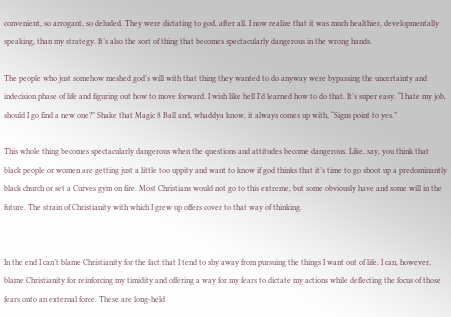convenient, so arrogant, so deluded. They were dictating to god, after all. I now realize that it was much healthier, developmentally speaking, than my strategy. It’s also the sort of thing that becomes spectacularly dangerous in the wrong hands.

The people who just somehow meshed god’s will with that thing they wanted to do anyway were bypassing the uncertainty and indecision phase of life and figuring out how to move forward. I wish like hell I’d learned how to do that. It’s super easy. “I hate my job, should I go find a new one?” Shake that Magic 8 Ball and, whaddya know, it always comes up with, “Signs point to yes.”

This whole thing becomes spectacularly dangerous when the questions and attitudes become dangerous. Like, say, you think that black people or women are getting just a little too uppity and want to know if god thinks that it’s time to go shoot up a predominantly black church or set a Curves gym on fire. Most Christians would not go to this extreme, but some obviously have and some will in the future. The strain of Christianity with which I grew up offers cover to that way of thinking.


In the end I can’t blame Christianity for the fact that I tend to shy away from pursuing the things I want out of life. I can, however, blame Christianity for reinforcing my timidity and offering a way for my fears to dictate my actions while deflecting the focus of those fears onto an external force. These are long-held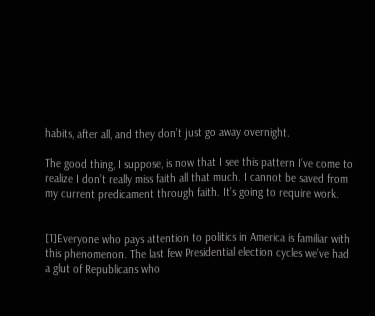habits, after all, and they don’t just go away overnight.

The good thing, I suppose, is now that I see this pattern I’ve come to realize I don’t really miss faith all that much. I cannot be saved from my current predicament through faith. It’s going to require work.


[1]Everyone who pays attention to politics in America is familiar with this phenomenon. The last few Presidential election cycles we’ve had a glut of Republicans who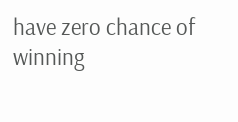have zero chance of winning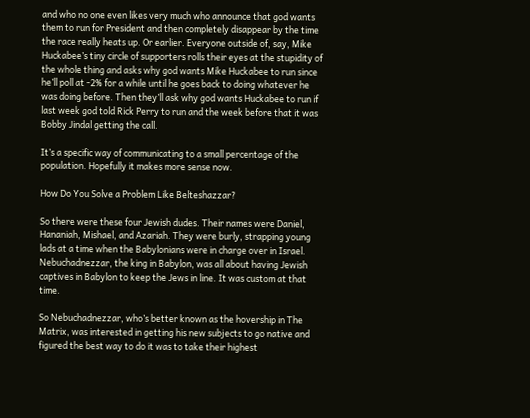and who no one even likes very much who announce that god wants them to run for President and then completely disappear by the time the race really heats up. Or earlier. Everyone outside of, say, Mike Huckabee’s tiny circle of supporters rolls their eyes at the stupidity of the whole thing and asks why god wants Mike Huckabee to run since he’ll poll at -2% for a while until he goes back to doing whatever he was doing before. Then they’ll ask why god wants Huckabee to run if last week god told Rick Perry to run and the week before that it was Bobby Jindal getting the call.

It’s a specific way of communicating to a small percentage of the population. Hopefully it makes more sense now.

How Do You Solve a Problem Like Belteshazzar?

So there were these four Jewish dudes. Their names were Daniel, Hananiah, Mishael, and Azariah. They were burly, strapping young lads at a time when the Babylonians were in charge over in Israel. Nebuchadnezzar, the king in Babylon, was all about having Jewish captives in Babylon to keep the Jews in line. It was custom at that time.

So Nebuchadnezzar, who’s better known as the hovership in The Matrix, was interested in getting his new subjects to go native and figured the best way to do it was to take their highest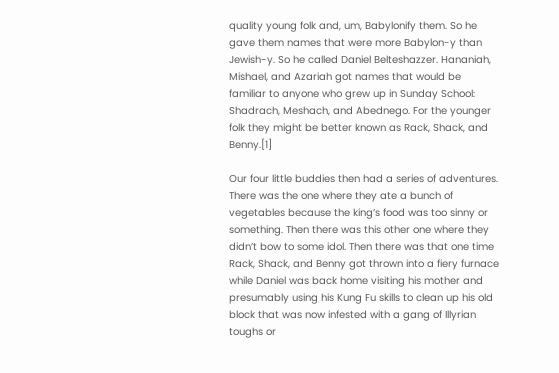quality young folk and, um, Babylonify them. So he gave them names that were more Babylon-y than Jewish-y. So he called Daniel Belteshazzer. Hananiah, Mishael, and Azariah got names that would be familiar to anyone who grew up in Sunday School: Shadrach, Meshach, and Abednego. For the younger folk they might be better known as Rack, Shack, and Benny.[1]

Our four little buddies then had a series of adventures. There was the one where they ate a bunch of vegetables because the king’s food was too sinny or something. Then there was this other one where they didn’t bow to some idol. Then there was that one time Rack, Shack, and Benny got thrown into a fiery furnace while Daniel was back home visiting his mother and presumably using his Kung Fu skills to clean up his old block that was now infested with a gang of Illyrian toughs or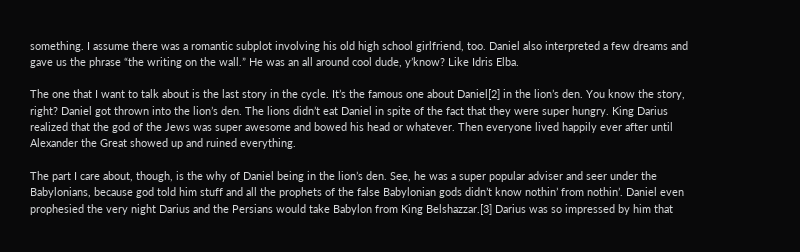something. I assume there was a romantic subplot involving his old high school girlfriend, too. Daniel also interpreted a few dreams and gave us the phrase “the writing on the wall.” He was an all around cool dude, y’know? Like Idris Elba.

The one that I want to talk about is the last story in the cycle. It’s the famous one about Daniel[2] in the lion’s den. You know the story, right? Daniel got thrown into the lion’s den. The lions didn’t eat Daniel in spite of the fact that they were super hungry. King Darius realized that the god of the Jews was super awesome and bowed his head or whatever. Then everyone lived happily ever after until Alexander the Great showed up and ruined everything.

The part I care about, though, is the why of Daniel being in the lion’s den. See, he was a super popular adviser and seer under the Babylonians, because god told him stuff and all the prophets of the false Babylonian gods didn’t know nothin’ from nothin’. Daniel even prophesied the very night Darius and the Persians would take Babylon from King Belshazzar.[3] Darius was so impressed by him that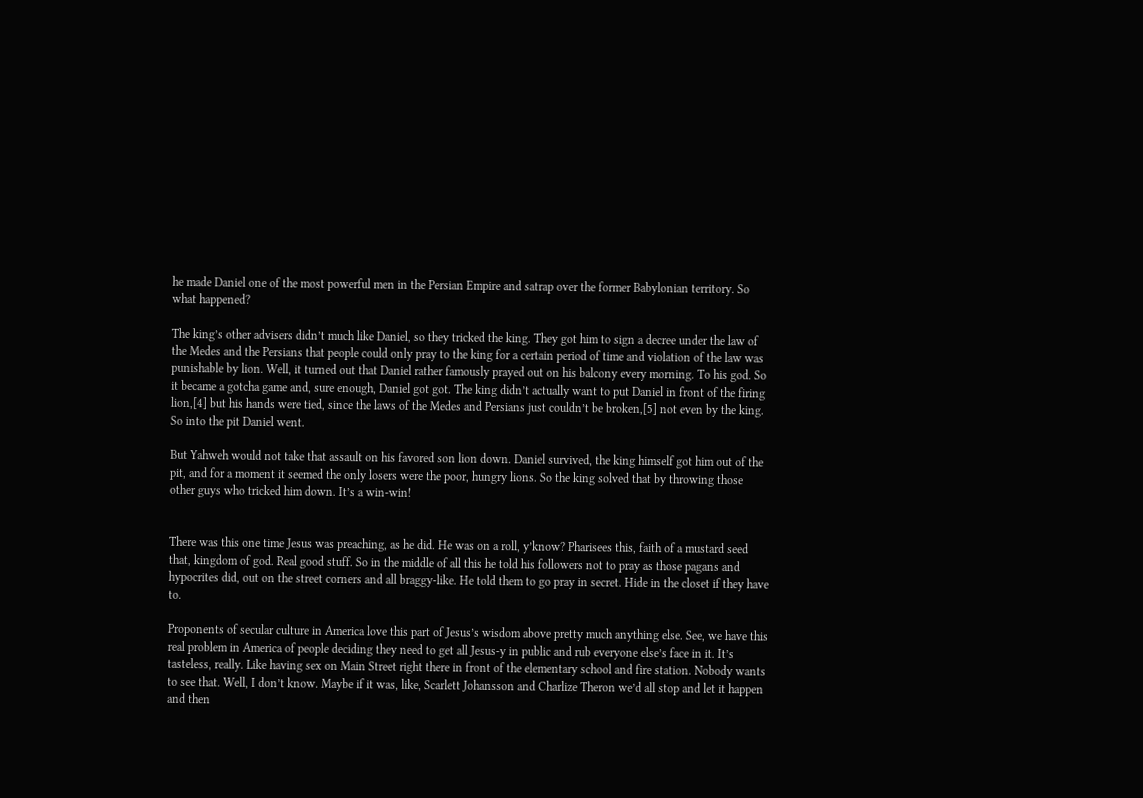he made Daniel one of the most powerful men in the Persian Empire and satrap over the former Babylonian territory. So what happened?

The king’s other advisers didn’t much like Daniel, so they tricked the king. They got him to sign a decree under the law of the Medes and the Persians that people could only pray to the king for a certain period of time and violation of the law was punishable by lion. Well, it turned out that Daniel rather famously prayed out on his balcony every morning. To his god. So it became a gotcha game and, sure enough, Daniel got got. The king didn’t actually want to put Daniel in front of the firing lion,[4] but his hands were tied, since the laws of the Medes and Persians just couldn’t be broken,[5] not even by the king. So into the pit Daniel went.

But Yahweh would not take that assault on his favored son lion down. Daniel survived, the king himself got him out of the pit, and for a moment it seemed the only losers were the poor, hungry lions. So the king solved that by throwing those other guys who tricked him down. It’s a win-win!


There was this one time Jesus was preaching, as he did. He was on a roll, y’know? Pharisees this, faith of a mustard seed that, kingdom of god. Real good stuff. So in the middle of all this he told his followers not to pray as those pagans and hypocrites did, out on the street corners and all braggy-like. He told them to go pray in secret. Hide in the closet if they have to.

Proponents of secular culture in America love this part of Jesus’s wisdom above pretty much anything else. See, we have this real problem in America of people deciding they need to get all Jesus-y in public and rub everyone else’s face in it. It’s tasteless, really. Like having sex on Main Street right there in front of the elementary school and fire station. Nobody wants to see that. Well, I don’t know. Maybe if it was, like, Scarlett Johansson and Charlize Theron we’d all stop and let it happen and then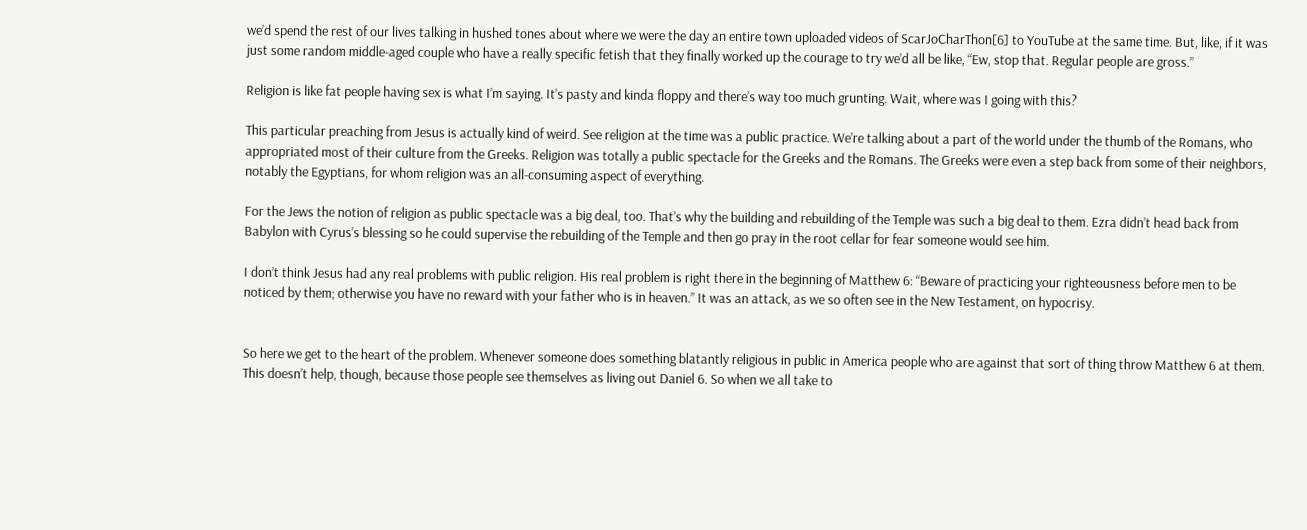we’d spend the rest of our lives talking in hushed tones about where we were the day an entire town uploaded videos of ScarJoCharThon[6] to YouTube at the same time. But, like, if it was just some random middle-aged couple who have a really specific fetish that they finally worked up the courage to try we’d all be like, “Ew, stop that. Regular people are gross.”

Religion is like fat people having sex is what I’m saying. It’s pasty and kinda floppy and there’s way too much grunting. Wait, where was I going with this?

This particular preaching from Jesus is actually kind of weird. See religion at the time was a public practice. We’re talking about a part of the world under the thumb of the Romans, who appropriated most of their culture from the Greeks. Religion was totally a public spectacle for the Greeks and the Romans. The Greeks were even a step back from some of their neighbors, notably the Egyptians, for whom religion was an all-consuming aspect of everything.

For the Jews the notion of religion as public spectacle was a big deal, too. That’s why the building and rebuilding of the Temple was such a big deal to them. Ezra didn’t head back from Babylon with Cyrus’s blessing so he could supervise the rebuilding of the Temple and then go pray in the root cellar for fear someone would see him.

I don’t think Jesus had any real problems with public religion. His real problem is right there in the beginning of Matthew 6: “Beware of practicing your righteousness before men to be noticed by them; otherwise you have no reward with your father who is in heaven.” It was an attack, as we so often see in the New Testament, on hypocrisy.


So here we get to the heart of the problem. Whenever someone does something blatantly religious in public in America people who are against that sort of thing throw Matthew 6 at them. This doesn’t help, though, because those people see themselves as living out Daniel 6. So when we all take to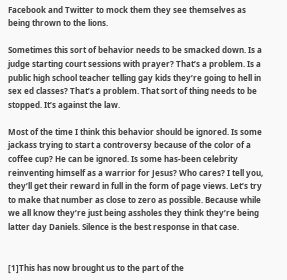Facebook and Twitter to mock them they see themselves as being thrown to the lions.

Sometimes this sort of behavior needs to be smacked down. Is a judge starting court sessions with prayer? That’s a problem. Is a public high school teacher telling gay kids they’re going to hell in sex ed classes? That’s a problem. That sort of thing needs to be stopped. It’s against the law.

Most of the time I think this behavior should be ignored. Is some jackass trying to start a controversy because of the color of a coffee cup? He can be ignored. Is some has-been celebrity reinventing himself as a warrior for Jesus? Who cares? I tell you, they’ll get their reward in full in the form of page views. Let’s try to make that number as close to zero as possible. Because while we all know they’re just being assholes they think they’re being latter day Daniels. Silence is the best response in that case.


[1]This has now brought us to the part of the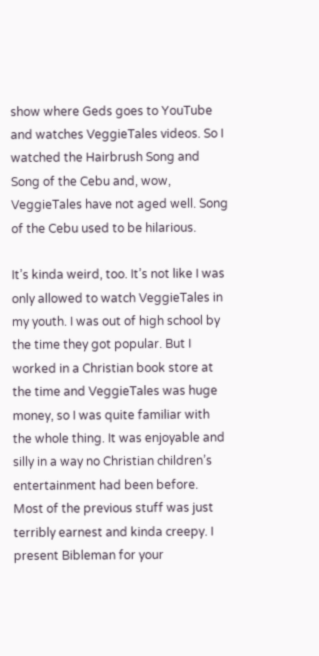show where Geds goes to YouTube and watches VeggieTales videos. So I watched the Hairbrush Song and Song of the Cebu and, wow, VeggieTales have not aged well. Song of the Cebu used to be hilarious.

It’s kinda weird, too. It’s not like I was only allowed to watch VeggieTales in my youth. I was out of high school by the time they got popular. But I worked in a Christian book store at the time and VeggieTales was huge money, so I was quite familiar with the whole thing. It was enjoyable and silly in a way no Christian children’s entertainment had been before. Most of the previous stuff was just terribly earnest and kinda creepy. I present Bibleman for your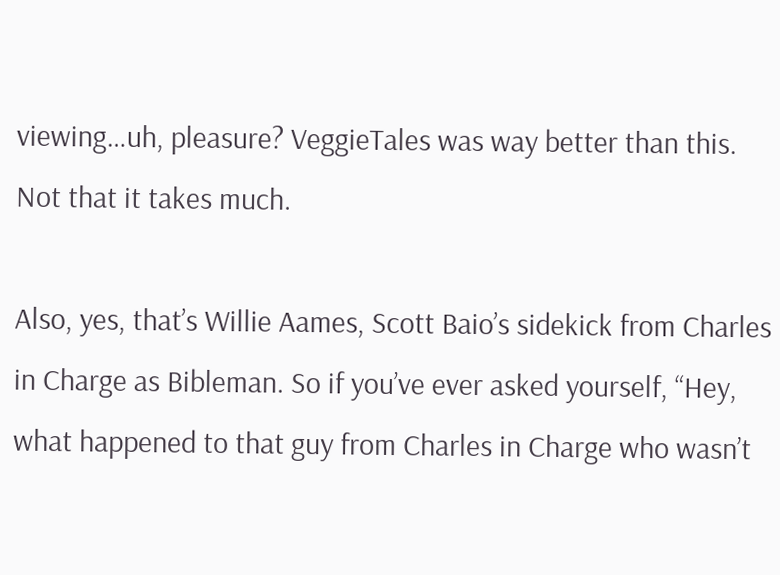viewing…uh, pleasure? VeggieTales was way better than this. Not that it takes much.

Also, yes, that’s Willie Aames, Scott Baio’s sidekick from Charles in Charge as Bibleman. So if you’ve ever asked yourself, “Hey, what happened to that guy from Charles in Charge who wasn’t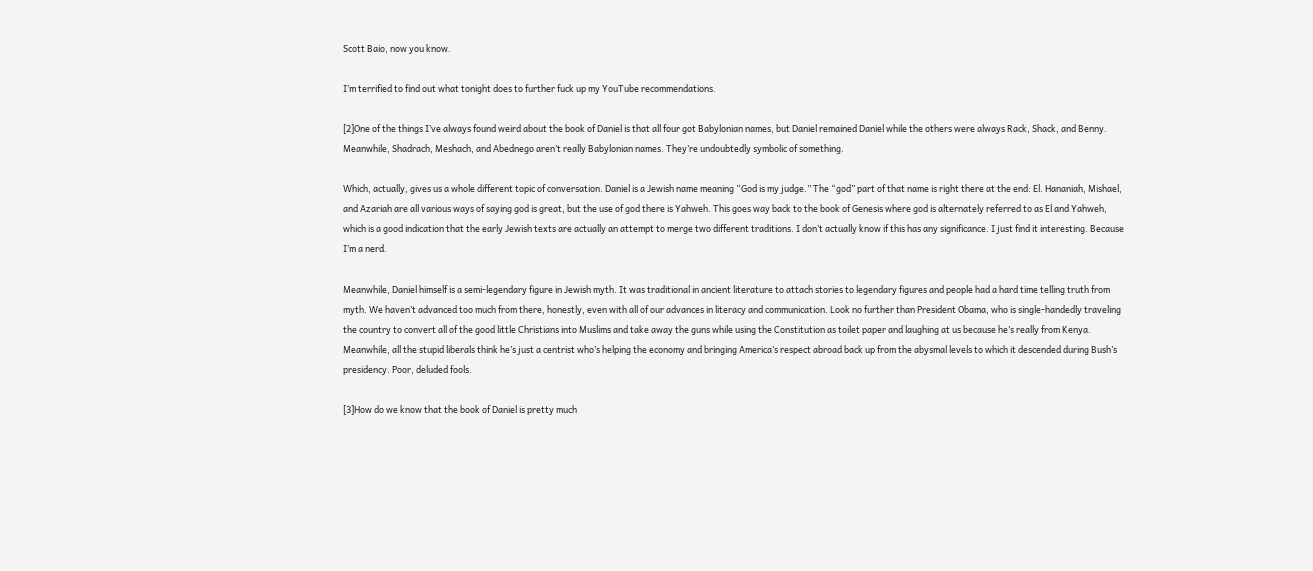Scott Baio, now you know.

I’m terrified to find out what tonight does to further fuck up my YouTube recommendations.

[2]One of the things I’ve always found weird about the book of Daniel is that all four got Babylonian names, but Daniel remained Daniel while the others were always Rack, Shack, and Benny. Meanwhile, Shadrach, Meshach, and Abednego aren’t really Babylonian names. They’re undoubtedly symbolic of something.

Which, actually, gives us a whole different topic of conversation. Daniel is a Jewish name meaning “God is my judge.” The “god” part of that name is right there at the end: El. Hananiah, Mishael, and Azariah are all various ways of saying god is great, but the use of god there is Yahweh. This goes way back to the book of Genesis where god is alternately referred to as El and Yahweh, which is a good indication that the early Jewish texts are actually an attempt to merge two different traditions. I don’t actually know if this has any significance. I just find it interesting. Because I’m a nerd.

Meanwhile, Daniel himself is a semi-legendary figure in Jewish myth. It was traditional in ancient literature to attach stories to legendary figures and people had a hard time telling truth from myth. We haven’t advanced too much from there, honestly, even with all of our advances in literacy and communication. Look no further than President Obama, who is single-handedly traveling the country to convert all of the good little Christians into Muslims and take away the guns while using the Constitution as toilet paper and laughing at us because he’s really from Kenya. Meanwhile, all the stupid liberals think he’s just a centrist who’s helping the economy and bringing America’s respect abroad back up from the abysmal levels to which it descended during Bush’s presidency. Poor, deluded fools.

[3]How do we know that the book of Daniel is pretty much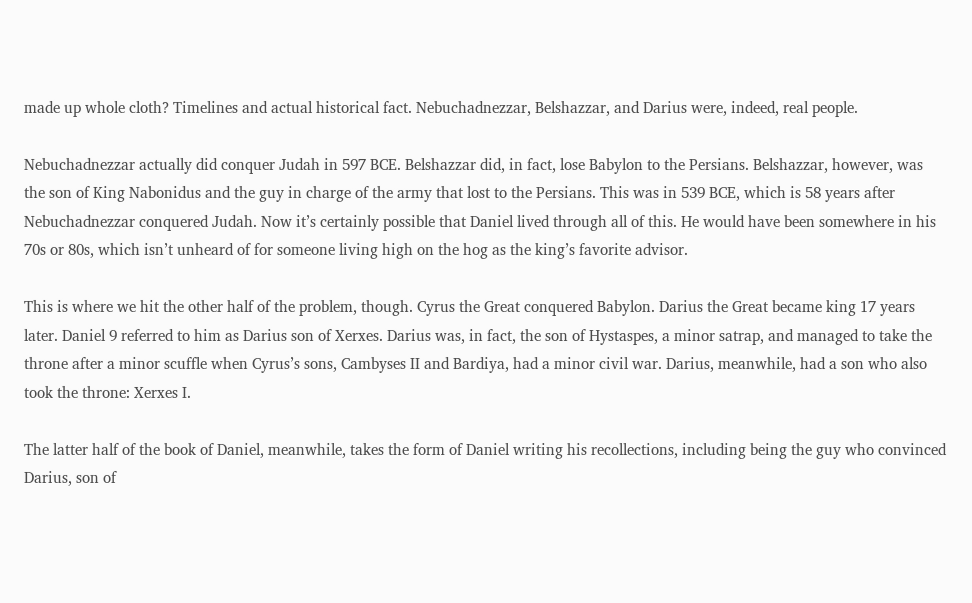made up whole cloth? Timelines and actual historical fact. Nebuchadnezzar, Belshazzar, and Darius were, indeed, real people.

Nebuchadnezzar actually did conquer Judah in 597 BCE. Belshazzar did, in fact, lose Babylon to the Persians. Belshazzar, however, was the son of King Nabonidus and the guy in charge of the army that lost to the Persians. This was in 539 BCE, which is 58 years after Nebuchadnezzar conquered Judah. Now it’s certainly possible that Daniel lived through all of this. He would have been somewhere in his 70s or 80s, which isn’t unheard of for someone living high on the hog as the king’s favorite advisor.

This is where we hit the other half of the problem, though. Cyrus the Great conquered Babylon. Darius the Great became king 17 years later. Daniel 9 referred to him as Darius son of Xerxes. Darius was, in fact, the son of Hystaspes, a minor satrap, and managed to take the throne after a minor scuffle when Cyrus’s sons, Cambyses II and Bardiya, had a minor civil war. Darius, meanwhile, had a son who also took the throne: Xerxes I.

The latter half of the book of Daniel, meanwhile, takes the form of Daniel writing his recollections, including being the guy who convinced Darius, son of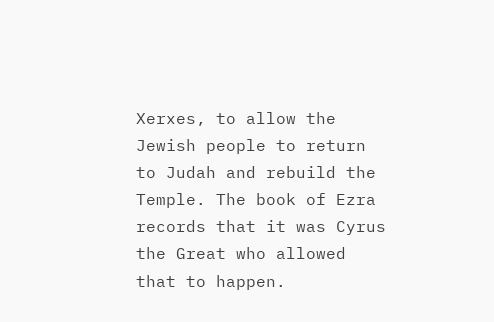Xerxes, to allow the Jewish people to return to Judah and rebuild the Temple. The book of Ezra records that it was Cyrus the Great who allowed that to happen.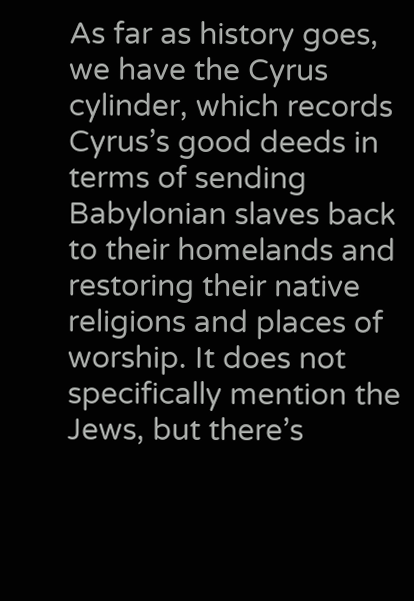As far as history goes, we have the Cyrus cylinder, which records Cyrus’s good deeds in terms of sending Babylonian slaves back to their homelands and restoring their native religions and places of worship. It does not specifically mention the Jews, but there’s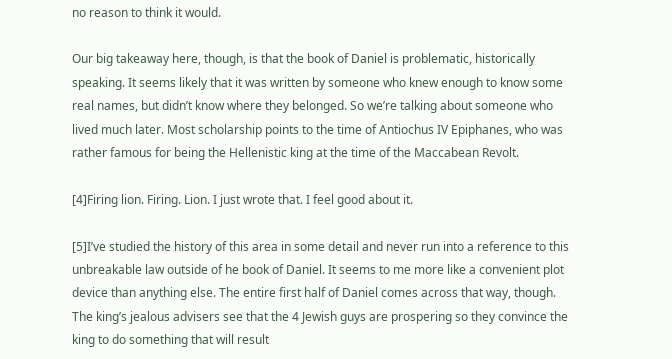no reason to think it would.

Our big takeaway here, though, is that the book of Daniel is problematic, historically speaking. It seems likely that it was written by someone who knew enough to know some real names, but didn’t know where they belonged. So we’re talking about someone who lived much later. Most scholarship points to the time of Antiochus IV Epiphanes, who was rather famous for being the Hellenistic king at the time of the Maccabean Revolt.

[4]Firing lion. Firing. Lion. I just wrote that. I feel good about it.

[5]I’ve studied the history of this area in some detail and never run into a reference to this unbreakable law outside of he book of Daniel. It seems to me more like a convenient plot device than anything else. The entire first half of Daniel comes across that way, though. The king’s jealous advisers see that the 4 Jewish guys are prospering so they convince the king to do something that will result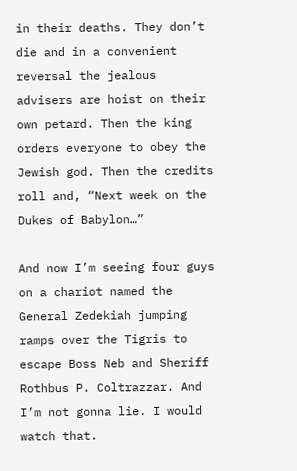in their deaths. They don’t die and in a convenient reversal the jealous advisers are hoist on their own petard. Then the king orders everyone to obey the Jewish god. Then the credits roll and, “Next week on the Dukes of Babylon…”

And now I’m seeing four guys on a chariot named the General Zedekiah jumping ramps over the Tigris to escape Boss Neb and Sheriff Rothbus P. Coltrazzar. And I’m not gonna lie. I would watch that.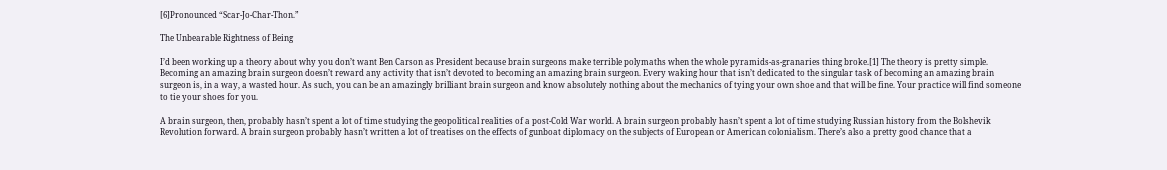[6]Pronounced “Scar-Jo-Char-Thon.”

The Unbearable Rightness of Being

I’d been working up a theory about why you don’t want Ben Carson as President because brain surgeons make terrible polymaths when the whole pyramids-as-granaries thing broke.[1] The theory is pretty simple. Becoming an amazing brain surgeon doesn’t reward any activity that isn’t devoted to becoming an amazing brain surgeon. Every waking hour that isn’t dedicated to the singular task of becoming an amazing brain surgeon is, in a way, a wasted hour. As such, you can be an amazingly brilliant brain surgeon and know absolutely nothing about the mechanics of tying your own shoe and that will be fine. Your practice will find someone to tie your shoes for you.

A brain surgeon, then, probably hasn’t spent a lot of time studying the geopolitical realities of a post-Cold War world. A brain surgeon probably hasn’t spent a lot of time studying Russian history from the Bolshevik Revolution forward. A brain surgeon probably hasn’t written a lot of treatises on the effects of gunboat diplomacy on the subjects of European or American colonialism. There’s also a pretty good chance that a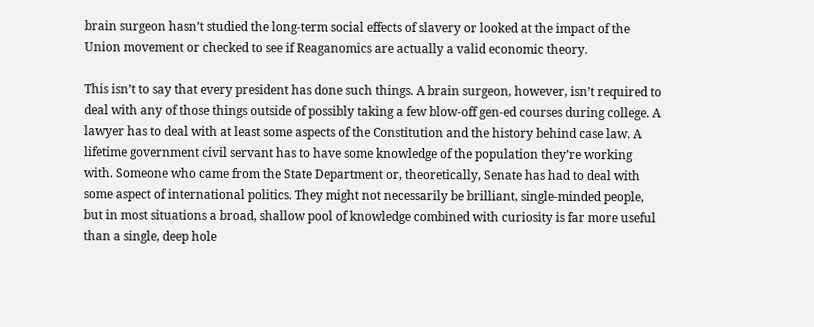brain surgeon hasn’t studied the long-term social effects of slavery or looked at the impact of the Union movement or checked to see if Reaganomics are actually a valid economic theory.

This isn’t to say that every president has done such things. A brain surgeon, however, isn’t required to deal with any of those things outside of possibly taking a few blow-off gen-ed courses during college. A lawyer has to deal with at least some aspects of the Constitution and the history behind case law. A lifetime government civil servant has to have some knowledge of the population they’re working with. Someone who came from the State Department or, theoretically, Senate has had to deal with some aspect of international politics. They might not necessarily be brilliant, single-minded people, but in most situations a broad, shallow pool of knowledge combined with curiosity is far more useful than a single, deep hole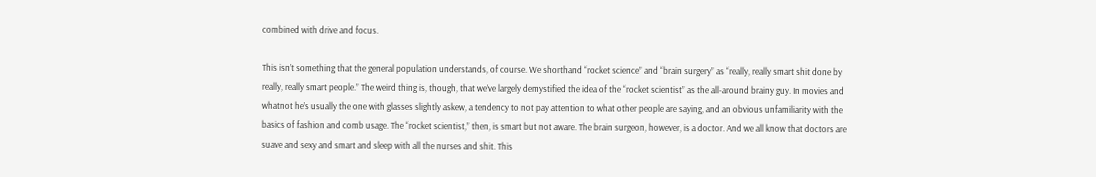combined with drive and focus.

This isn’t something that the general population understands, of course. We shorthand “rocket science” and “brain surgery” as “really, really smart shit done by really, really smart people.” The weird thing is, though, that we’ve largely demystified the idea of the “rocket scientist” as the all-around brainy guy. In movies and whatnot he’s usually the one with glasses slightly askew, a tendency to not pay attention to what other people are saying, and an obvious unfamiliarity with the basics of fashion and comb usage. The “rocket scientist,” then, is smart but not aware. The brain surgeon, however, is a doctor. And we all know that doctors are suave and sexy and smart and sleep with all the nurses and shit. This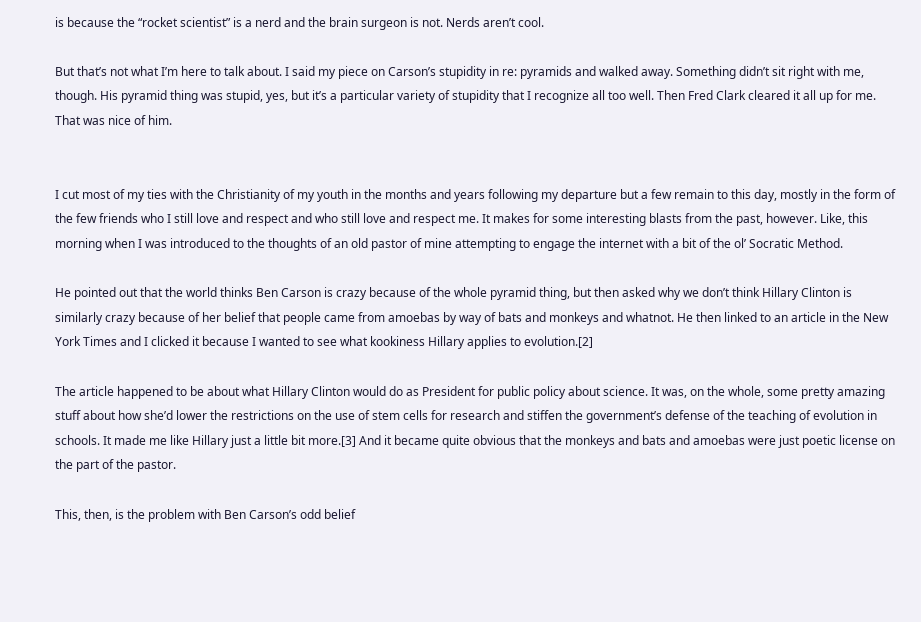is because the “rocket scientist” is a nerd and the brain surgeon is not. Nerds aren’t cool.

But that’s not what I’m here to talk about. I said my piece on Carson’s stupidity in re: pyramids and walked away. Something didn’t sit right with me, though. His pyramid thing was stupid, yes, but it’s a particular variety of stupidity that I recognize all too well. Then Fred Clark cleared it all up for me. That was nice of him.


I cut most of my ties with the Christianity of my youth in the months and years following my departure but a few remain to this day, mostly in the form of the few friends who I still love and respect and who still love and respect me. It makes for some interesting blasts from the past, however. Like, this morning when I was introduced to the thoughts of an old pastor of mine attempting to engage the internet with a bit of the ol’ Socratic Method.

He pointed out that the world thinks Ben Carson is crazy because of the whole pyramid thing, but then asked why we don’t think Hillary Clinton is similarly crazy because of her belief that people came from amoebas by way of bats and monkeys and whatnot. He then linked to an article in the New York Times and I clicked it because I wanted to see what kookiness Hillary applies to evolution.[2]

The article happened to be about what Hillary Clinton would do as President for public policy about science. It was, on the whole, some pretty amazing stuff about how she’d lower the restrictions on the use of stem cells for research and stiffen the government’s defense of the teaching of evolution in schools. It made me like Hillary just a little bit more.[3] And it became quite obvious that the monkeys and bats and amoebas were just poetic license on the part of the pastor.

This, then, is the problem with Ben Carson’s odd belief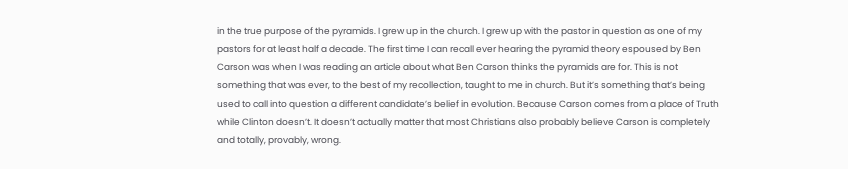in the true purpose of the pyramids. I grew up in the church. I grew up with the pastor in question as one of my pastors for at least half a decade. The first time I can recall ever hearing the pyramid theory espoused by Ben Carson was when I was reading an article about what Ben Carson thinks the pyramids are for. This is not something that was ever, to the best of my recollection, taught to me in church. But it’s something that’s being used to call into question a different candidate’s belief in evolution. Because Carson comes from a place of Truth while Clinton doesn’t. It doesn’t actually matter that most Christians also probably believe Carson is completely and totally, provably, wrong.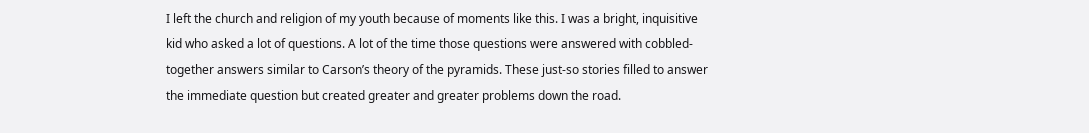I left the church and religion of my youth because of moments like this. I was a bright, inquisitive kid who asked a lot of questions. A lot of the time those questions were answered with cobbled-together answers similar to Carson’s theory of the pyramids. These just-so stories filled to answer the immediate question but created greater and greater problems down the road.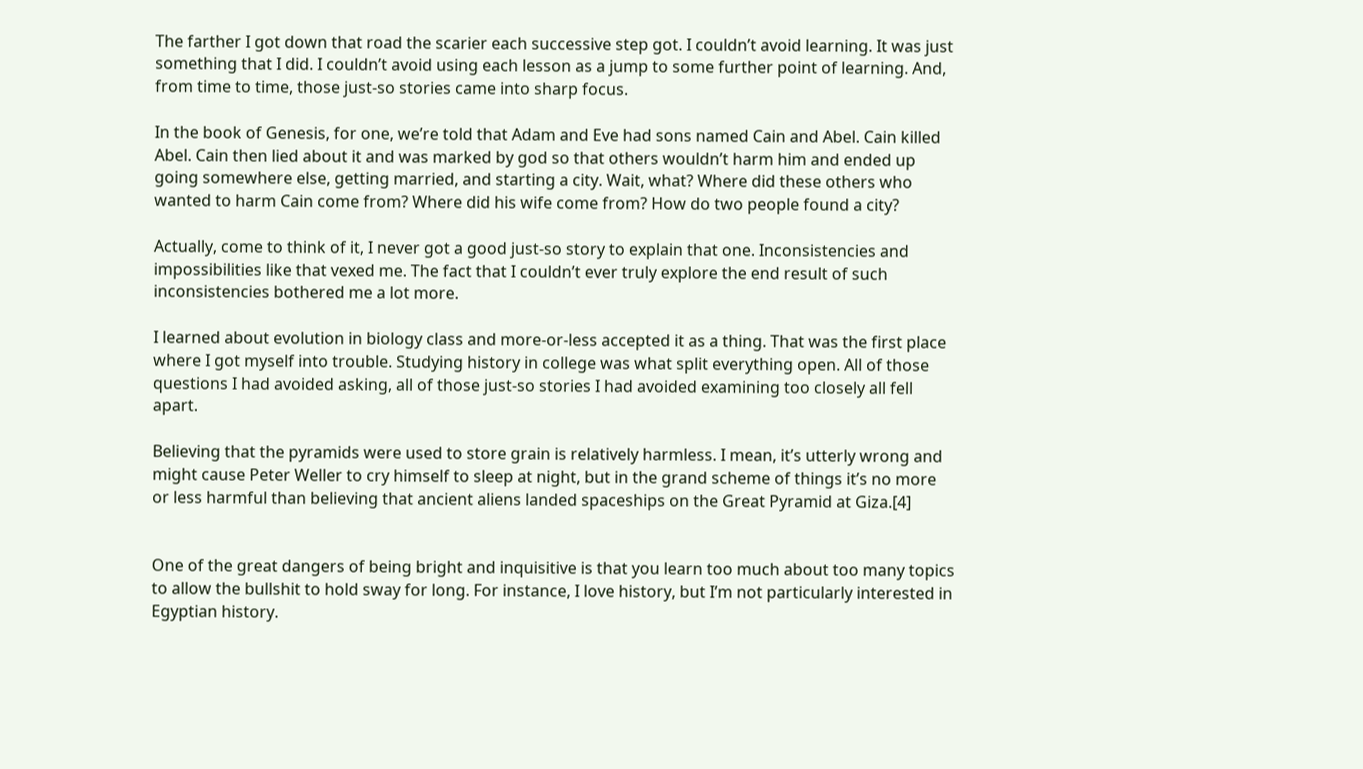The farther I got down that road the scarier each successive step got. I couldn’t avoid learning. It was just something that I did. I couldn’t avoid using each lesson as a jump to some further point of learning. And, from time to time, those just-so stories came into sharp focus.

In the book of Genesis, for one, we’re told that Adam and Eve had sons named Cain and Abel. Cain killed Abel. Cain then lied about it and was marked by god so that others wouldn’t harm him and ended up going somewhere else, getting married, and starting a city. Wait, what? Where did these others who wanted to harm Cain come from? Where did his wife come from? How do two people found a city?

Actually, come to think of it, I never got a good just-so story to explain that one. Inconsistencies and impossibilities like that vexed me. The fact that I couldn’t ever truly explore the end result of such inconsistencies bothered me a lot more.

I learned about evolution in biology class and more-or-less accepted it as a thing. That was the first place where I got myself into trouble. Studying history in college was what split everything open. All of those questions I had avoided asking, all of those just-so stories I had avoided examining too closely all fell apart.

Believing that the pyramids were used to store grain is relatively harmless. I mean, it’s utterly wrong and might cause Peter Weller to cry himself to sleep at night, but in the grand scheme of things it’s no more or less harmful than believing that ancient aliens landed spaceships on the Great Pyramid at Giza.[4]


One of the great dangers of being bright and inquisitive is that you learn too much about too many topics to allow the bullshit to hold sway for long. For instance, I love history, but I’m not particularly interested in Egyptian history.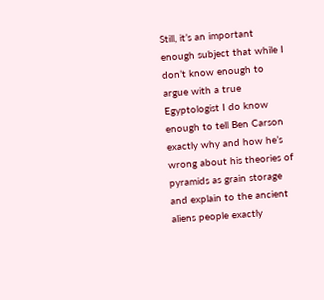Still, it’s an important enough subject that while I don’t know enough to argue with a true Egyptologist I do know enough to tell Ben Carson exactly why and how he’s wrong about his theories of pyramids as grain storage and explain to the ancient aliens people exactly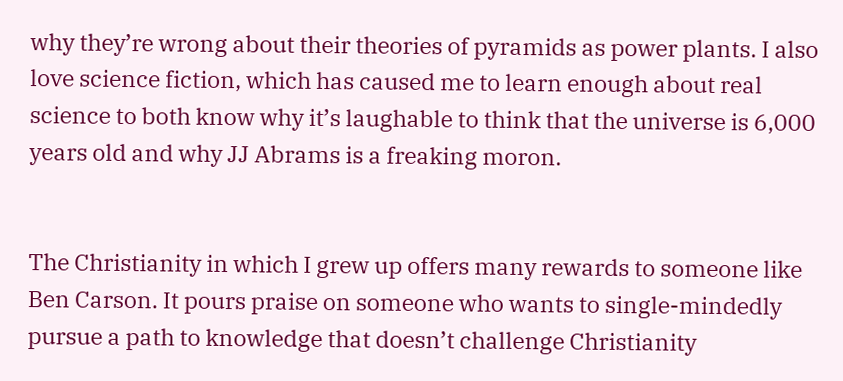why they’re wrong about their theories of pyramids as power plants. I also love science fiction, which has caused me to learn enough about real science to both know why it’s laughable to think that the universe is 6,000 years old and why JJ Abrams is a freaking moron.


The Christianity in which I grew up offers many rewards to someone like Ben Carson. It pours praise on someone who wants to single-mindedly pursue a path to knowledge that doesn’t challenge Christianity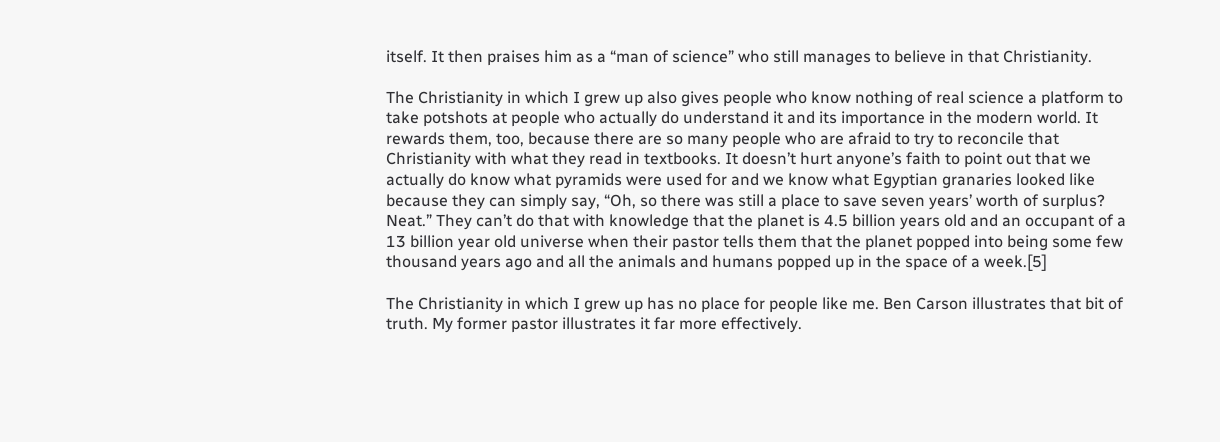itself. It then praises him as a “man of science” who still manages to believe in that Christianity.

The Christianity in which I grew up also gives people who know nothing of real science a platform to take potshots at people who actually do understand it and its importance in the modern world. It rewards them, too, because there are so many people who are afraid to try to reconcile that Christianity with what they read in textbooks. It doesn’t hurt anyone’s faith to point out that we actually do know what pyramids were used for and we know what Egyptian granaries looked like because they can simply say, “Oh, so there was still a place to save seven years’ worth of surplus? Neat.” They can’t do that with knowledge that the planet is 4.5 billion years old and an occupant of a 13 billion year old universe when their pastor tells them that the planet popped into being some few thousand years ago and all the animals and humans popped up in the space of a week.[5]

The Christianity in which I grew up has no place for people like me. Ben Carson illustrates that bit of truth. My former pastor illustrates it far more effectively.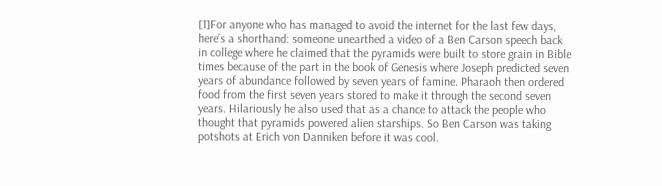[1]For anyone who has managed to avoid the internet for the last few days, here’s a shorthand: someone unearthed a video of a Ben Carson speech back in college where he claimed that the pyramids were built to store grain in Bible times because of the part in the book of Genesis where Joseph predicted seven years of abundance followed by seven years of famine. Pharaoh then ordered food from the first seven years stored to make it through the second seven years. Hilariously he also used that as a chance to attack the people who thought that pyramids powered alien starships. So Ben Carson was taking potshots at Erich von Danniken before it was cool.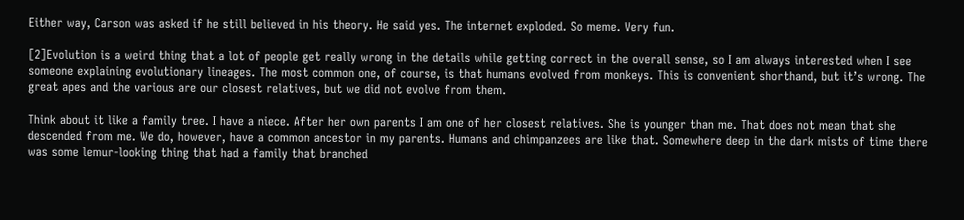Either way, Carson was asked if he still believed in his theory. He said yes. The internet exploded. So meme. Very fun.

[2]Evolution is a weird thing that a lot of people get really wrong in the details while getting correct in the overall sense, so I am always interested when I see someone explaining evolutionary lineages. The most common one, of course, is that humans evolved from monkeys. This is convenient shorthand, but it’s wrong. The great apes and the various are our closest relatives, but we did not evolve from them.

Think about it like a family tree. I have a niece. After her own parents I am one of her closest relatives. She is younger than me. That does not mean that she descended from me. We do, however, have a common ancestor in my parents. Humans and chimpanzees are like that. Somewhere deep in the dark mists of time there was some lemur-looking thing that had a family that branched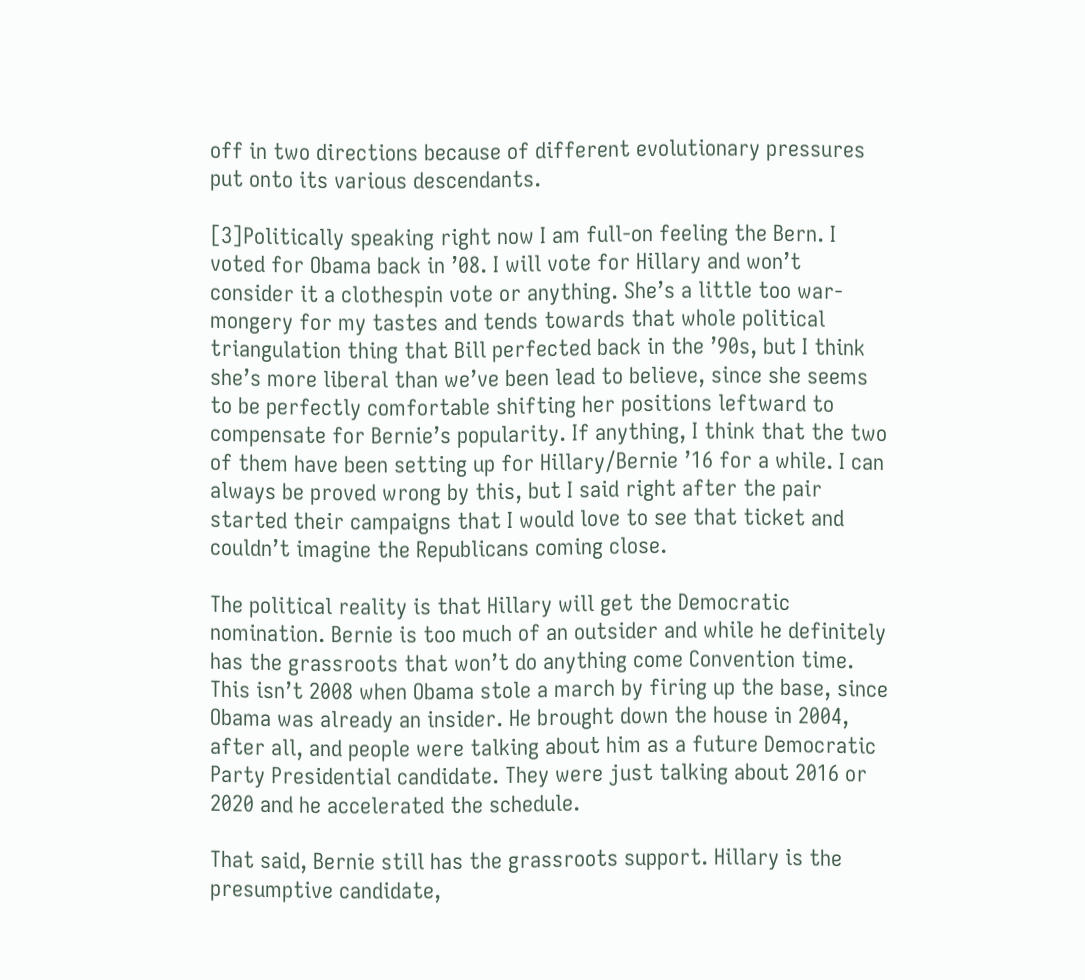off in two directions because of different evolutionary pressures put onto its various descendants.

[3]Politically speaking right now I am full-on feeling the Bern. I voted for Obama back in ’08. I will vote for Hillary and won’t consider it a clothespin vote or anything. She’s a little too war-mongery for my tastes and tends towards that whole political triangulation thing that Bill perfected back in the ’90s, but I think she’s more liberal than we’ve been lead to believe, since she seems to be perfectly comfortable shifting her positions leftward to compensate for Bernie’s popularity. If anything, I think that the two of them have been setting up for Hillary/Bernie ’16 for a while. I can always be proved wrong by this, but I said right after the pair started their campaigns that I would love to see that ticket and couldn’t imagine the Republicans coming close.

The political reality is that Hillary will get the Democratic nomination. Bernie is too much of an outsider and while he definitely has the grassroots that won’t do anything come Convention time. This isn’t 2008 when Obama stole a march by firing up the base, since Obama was already an insider. He brought down the house in 2004, after all, and people were talking about him as a future Democratic Party Presidential candidate. They were just talking about 2016 or 2020 and he accelerated the schedule.

That said, Bernie still has the grassroots support. Hillary is the presumptive candidate,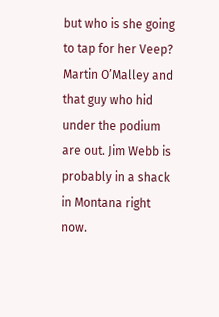but who is she going to tap for her Veep? Martin O’Malley and that guy who hid under the podium are out. Jim Webb is probably in a shack in Montana right now.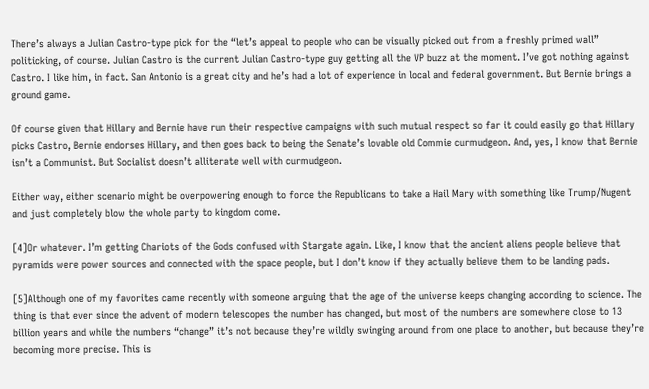There’s always a Julian Castro-type pick for the “let’s appeal to people who can be visually picked out from a freshly primed wall” politicking, of course. Julian Castro is the current Julian Castro-type guy getting all the VP buzz at the moment. I’ve got nothing against Castro. I like him, in fact. San Antonio is a great city and he’s had a lot of experience in local and federal government. But Bernie brings a ground game.

Of course given that Hillary and Bernie have run their respective campaigns with such mutual respect so far it could easily go that Hillary picks Castro, Bernie endorses Hillary, and then goes back to being the Senate’s lovable old Commie curmudgeon. And, yes, I know that Bernie isn’t a Communist. But Socialist doesn’t alliterate well with curmudgeon.

Either way, either scenario might be overpowering enough to force the Republicans to take a Hail Mary with something like Trump/Nugent and just completely blow the whole party to kingdom come.

[4]Or whatever. I’m getting Chariots of the Gods confused with Stargate again. Like, I know that the ancient aliens people believe that pyramids were power sources and connected with the space people, but I don’t know if they actually believe them to be landing pads.

[5]Although one of my favorites came recently with someone arguing that the age of the universe keeps changing according to science. The thing is that ever since the advent of modern telescopes the number has changed, but most of the numbers are somewhere close to 13 billion years and while the numbers “change” it’s not because they’re wildly swinging around from one place to another, but because they’re becoming more precise. This is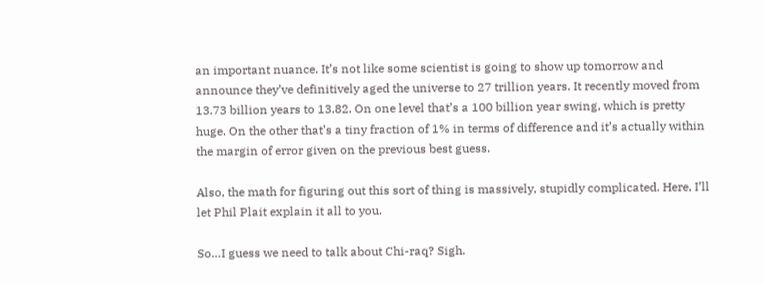an important nuance. It’s not like some scientist is going to show up tomorrow and announce they’ve definitively aged the universe to 27 trillion years. It recently moved from 13.73 billion years to 13.82. On one level that’s a 100 billion year swing, which is pretty huge. On the other that’s a tiny fraction of 1% in terms of difference and it’s actually within the margin of error given on the previous best guess.

Also, the math for figuring out this sort of thing is massively, stupidly complicated. Here, I’ll let Phil Plait explain it all to you.

So…I guess we need to talk about Chi-raq? Sigh.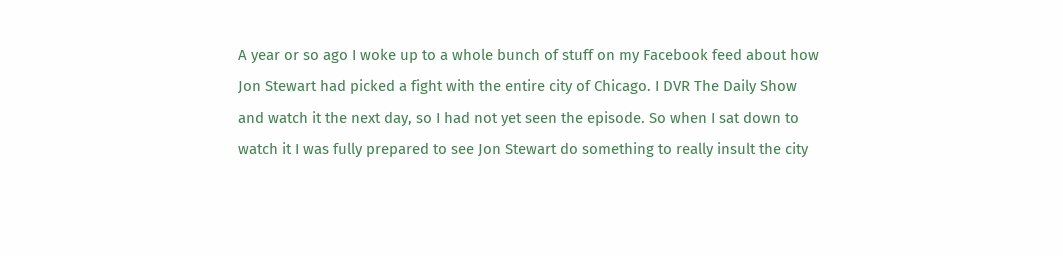A year or so ago I woke up to a whole bunch of stuff on my Facebook feed about how Jon Stewart had picked a fight with the entire city of Chicago. I DVR The Daily Show and watch it the next day, so I had not yet seen the episode. So when I sat down to watch it I was fully prepared to see Jon Stewart do something to really insult the city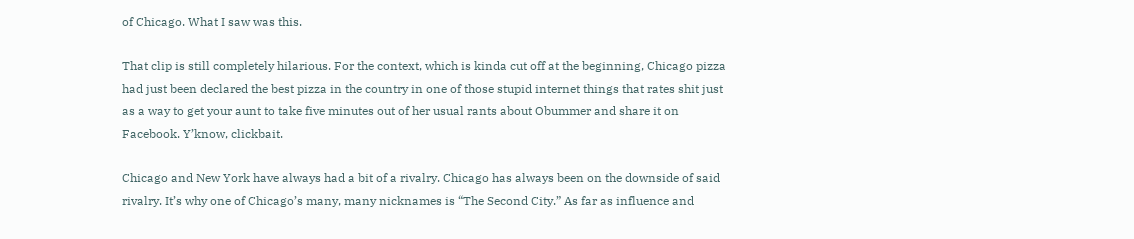of Chicago. What I saw was this.

That clip is still completely hilarious. For the context, which is kinda cut off at the beginning, Chicago pizza had just been declared the best pizza in the country in one of those stupid internet things that rates shit just as a way to get your aunt to take five minutes out of her usual rants about Obummer and share it on Facebook. Y’know, clickbait.

Chicago and New York have always had a bit of a rivalry. Chicago has always been on the downside of said rivalry. It’s why one of Chicago’s many, many nicknames is “The Second City.” As far as influence and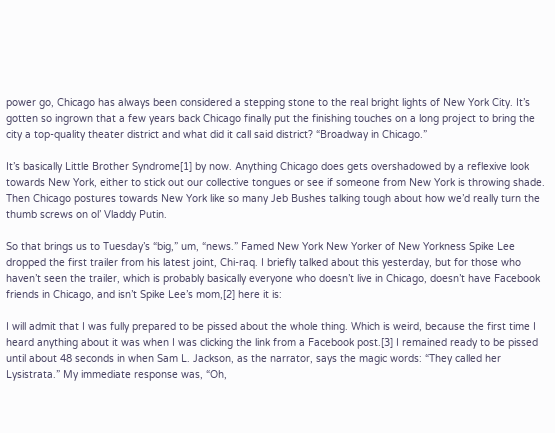power go, Chicago has always been considered a stepping stone to the real bright lights of New York City. It’s gotten so ingrown that a few years back Chicago finally put the finishing touches on a long project to bring the city a top-quality theater district and what did it call said district? “Broadway in Chicago.”

It’s basically Little Brother Syndrome[1] by now. Anything Chicago does gets overshadowed by a reflexive look towards New York, either to stick out our collective tongues or see if someone from New York is throwing shade. Then Chicago postures towards New York like so many Jeb Bushes talking tough about how we’d really turn the thumb screws on ol’ Vladdy Putin.

So that brings us to Tuesday’s “big,” um, “news.” Famed New York New Yorker of New Yorkness Spike Lee dropped the first trailer from his latest joint, Chi-raq. I briefly talked about this yesterday, but for those who haven’t seen the trailer, which is probably basically everyone who doesn’t live in Chicago, doesn’t have Facebook friends in Chicago, and isn’t Spike Lee’s mom,[2] here it is:

I will admit that I was fully prepared to be pissed about the whole thing. Which is weird, because the first time I heard anything about it was when I was clicking the link from a Facebook post.[3] I remained ready to be pissed until about 48 seconds in when Sam L. Jackson, as the narrator, says the magic words: “They called her Lysistrata.” My immediate response was, “Oh,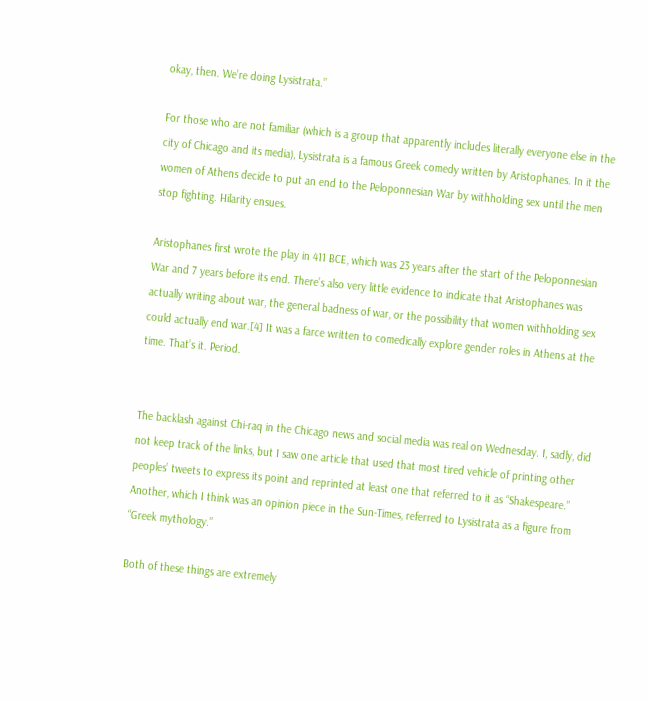okay, then. We’re doing Lysistrata.”

For those who are not familiar (which is a group that apparently includes literally everyone else in the city of Chicago and its media), Lysistrata is a famous Greek comedy written by Aristophanes. In it the women of Athens decide to put an end to the Peloponnesian War by withholding sex until the men stop fighting. Hilarity ensues.

Aristophanes first wrote the play in 411 BCE, which was 23 years after the start of the Peloponnesian War and 7 years before its end. There’s also very little evidence to indicate that Aristophanes was actually writing about war, the general badness of war, or the possibility that women withholding sex could actually end war.[4] It was a farce written to comedically explore gender roles in Athens at the time. That’s it. Period.


The backlash against Chi-raq in the Chicago news and social media was real on Wednesday. I, sadly, did not keep track of the links, but I saw one article that used that most tired vehicle of printing other peoples’ tweets to express its point and reprinted at least one that referred to it as “Shakespeare.” Another, which I think was an opinion piece in the Sun-Times, referred to Lysistrata as a figure from “Greek mythology.”

Both of these things are extremely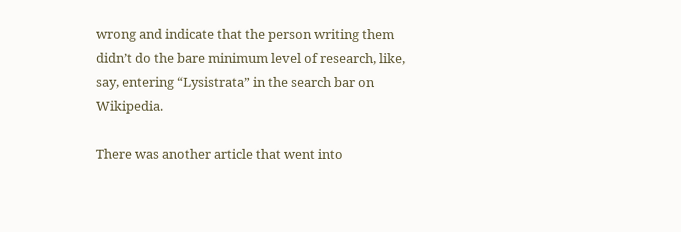wrong and indicate that the person writing them didn’t do the bare minimum level of research, like, say, entering “Lysistrata” in the search bar on Wikipedia.

There was another article that went into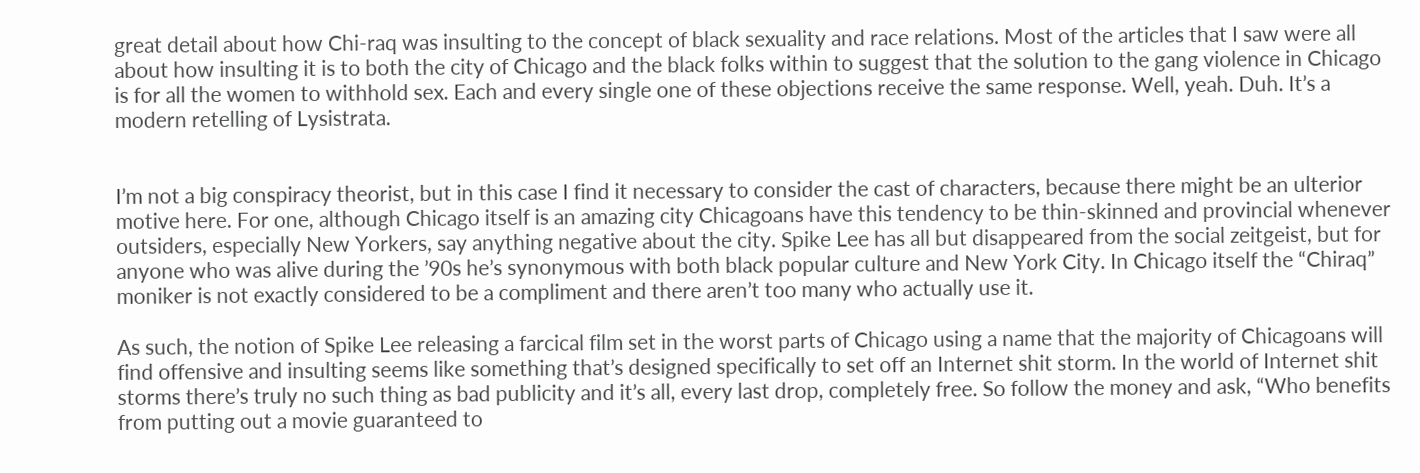great detail about how Chi-raq was insulting to the concept of black sexuality and race relations. Most of the articles that I saw were all about how insulting it is to both the city of Chicago and the black folks within to suggest that the solution to the gang violence in Chicago is for all the women to withhold sex. Each and every single one of these objections receive the same response. Well, yeah. Duh. It’s a modern retelling of Lysistrata.


I’m not a big conspiracy theorist, but in this case I find it necessary to consider the cast of characters, because there might be an ulterior motive here. For one, although Chicago itself is an amazing city Chicagoans have this tendency to be thin-skinned and provincial whenever outsiders, especially New Yorkers, say anything negative about the city. Spike Lee has all but disappeared from the social zeitgeist, but for anyone who was alive during the ’90s he’s synonymous with both black popular culture and New York City. In Chicago itself the “Chiraq” moniker is not exactly considered to be a compliment and there aren’t too many who actually use it.

As such, the notion of Spike Lee releasing a farcical film set in the worst parts of Chicago using a name that the majority of Chicagoans will find offensive and insulting seems like something that’s designed specifically to set off an Internet shit storm. In the world of Internet shit storms there’s truly no such thing as bad publicity and it’s all, every last drop, completely free. So follow the money and ask, “Who benefits from putting out a movie guaranteed to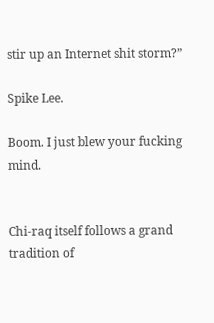stir up an Internet shit storm?”

Spike Lee.

Boom. I just blew your fucking mind.


Chi-raq itself follows a grand tradition of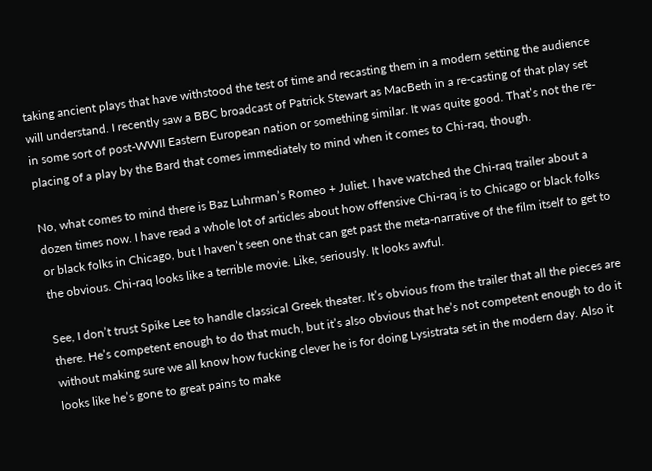taking ancient plays that have withstood the test of time and recasting them in a modern setting the audience will understand. I recently saw a BBC broadcast of Patrick Stewart as MacBeth in a re-casting of that play set in some sort of post-WWII Eastern European nation or something similar. It was quite good. That’s not the re-placing of a play by the Bard that comes immediately to mind when it comes to Chi-raq, though.

No, what comes to mind there is Baz Luhrman’s Romeo + Juliet. I have watched the Chi-raq trailer about a dozen times now. I have read a whole lot of articles about how offensive Chi-raq is to Chicago or black folks or black folks in Chicago, but I haven’t seen one that can get past the meta-narrative of the film itself to get to the obvious. Chi-raq looks like a terrible movie. Like, seriously. It looks awful.

See, I don’t trust Spike Lee to handle classical Greek theater. It’s obvious from the trailer that all the pieces are there. He’s competent enough to do that much, but it’s also obvious that he’s not competent enough to do it without making sure we all know how fucking clever he is for doing Lysistrata set in the modern day. Also it looks like he’s gone to great pains to make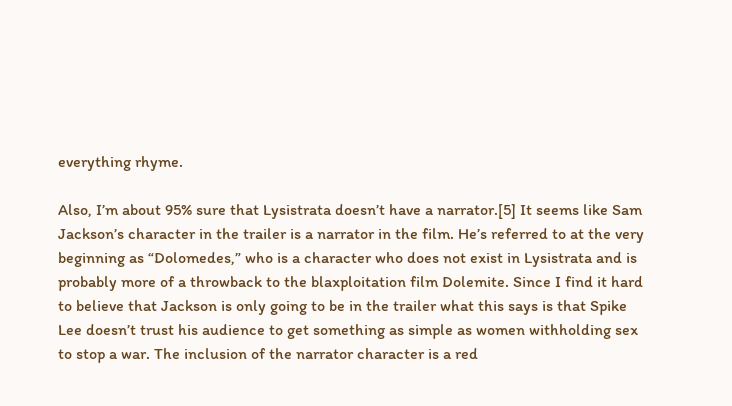everything rhyme.

Also, I’m about 95% sure that Lysistrata doesn’t have a narrator.[5] It seems like Sam Jackson’s character in the trailer is a narrator in the film. He’s referred to at the very beginning as “Dolomedes,” who is a character who does not exist in Lysistrata and is probably more of a throwback to the blaxploitation film Dolemite. Since I find it hard to believe that Jackson is only going to be in the trailer what this says is that Spike Lee doesn’t trust his audience to get something as simple as women withholding sex to stop a war. The inclusion of the narrator character is a red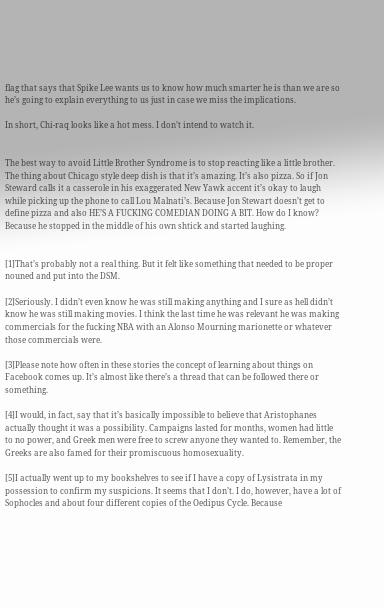flag that says that Spike Lee wants us to know how much smarter he is than we are so he’s going to explain everything to us just in case we miss the implications.

In short, Chi-raq looks like a hot mess. I don’t intend to watch it.


The best way to avoid Little Brother Syndrome is to stop reacting like a little brother. The thing about Chicago style deep dish is that it’s amazing. It’s also pizza. So if Jon Steward calls it a casserole in his exaggerated New Yawk accent it’s okay to laugh while picking up the phone to call Lou Malnati’s. Because Jon Stewart doesn’t get to define pizza and also HE’S A FUCKING COMEDIAN DOING A BIT. How do I know? Because he stopped in the middle of his own shtick and started laughing.


[1]That’s probably not a real thing. But it felt like something that needed to be proper nouned and put into the DSM.

[2]Seriously. I didn’t even know he was still making anything and I sure as hell didn’t know he was still making movies. I think the last time he was relevant he was making commercials for the fucking NBA with an Alonso Mourning marionette or whatever those commercials were.

[3]Please note how often in these stories the concept of learning about things on Facebook comes up. It’s almost like there’s a thread that can be followed there or something.

[4]I would, in fact, say that it’s basically impossible to believe that Aristophanes actually thought it was a possibility. Campaigns lasted for months, women had little to no power, and Greek men were free to screw anyone they wanted to. Remember, the Greeks are also famed for their promiscuous homosexuality.

[5]I actually went up to my bookshelves to see if I have a copy of Lysistrata in my possession to confirm my suspicions. It seems that I don’t. I do, however, have a lot of Sophocles and about four different copies of the Oedipus Cycle. Because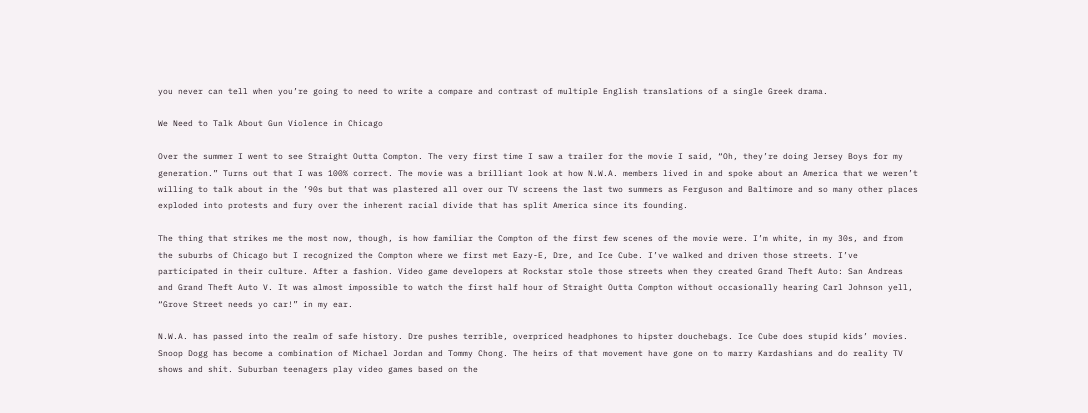you never can tell when you’re going to need to write a compare and contrast of multiple English translations of a single Greek drama.

We Need to Talk About Gun Violence in Chicago

Over the summer I went to see Straight Outta Compton. The very first time I saw a trailer for the movie I said, “Oh, they’re doing Jersey Boys for my generation.” Turns out that I was 100% correct. The movie was a brilliant look at how N.W.A. members lived in and spoke about an America that we weren’t willing to talk about in the ’90s but that was plastered all over our TV screens the last two summers as Ferguson and Baltimore and so many other places exploded into protests and fury over the inherent racial divide that has split America since its founding.

The thing that strikes me the most now, though, is how familiar the Compton of the first few scenes of the movie were. I’m white, in my 30s, and from the suburbs of Chicago but I recognized the Compton where we first met Eazy-E, Dre, and Ice Cube. I’ve walked and driven those streets. I’ve participated in their culture. After a fashion. Video game developers at Rockstar stole those streets when they created Grand Theft Auto: San Andreas and Grand Theft Auto V. It was almost impossible to watch the first half hour of Straight Outta Compton without occasionally hearing Carl Johnson yell, “Grove Street needs yo car!” in my ear.

N.W.A. has passed into the realm of safe history. Dre pushes terrible, overpriced headphones to hipster douchebags. Ice Cube does stupid kids’ movies. Snoop Dogg has become a combination of Michael Jordan and Tommy Chong. The heirs of that movement have gone on to marry Kardashians and do reality TV shows and shit. Suburban teenagers play video games based on the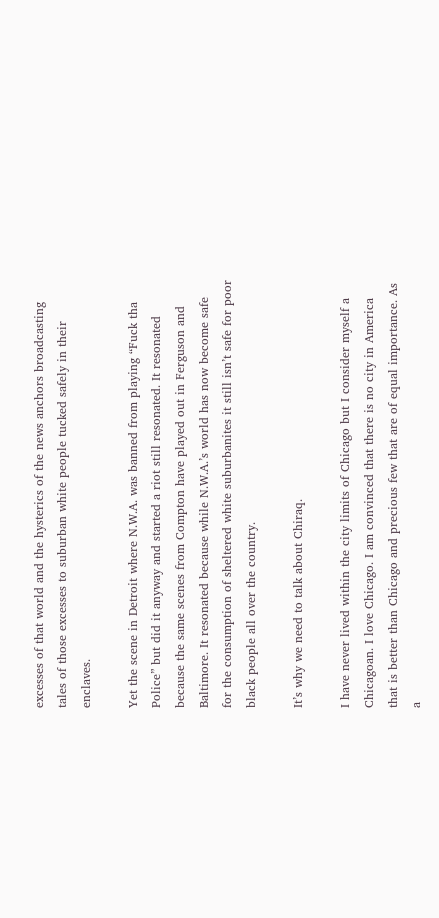excesses of that world and the hysterics of the news anchors broadcasting tales of those excesses to suburban white people tucked safely in their enclaves.

Yet the scene in Detroit where N.W.A. was banned from playing “Fuck tha Police” but did it anyway and started a riot still resonated. It resonated because the same scenes from Compton have played out in Ferguson and Baltimore. It resonated because while N.W.A.’s world has now become safe for the consumption of sheltered white suburbanites it still isn’t safe for poor black people all over the country.

It’s why we need to talk about Chiraq.

I have never lived within the city limits of Chicago but I consider myself a Chicagoan. I love Chicago. I am convinced that there is no city in America that is better than Chicago and precious few that are of equal importance. As a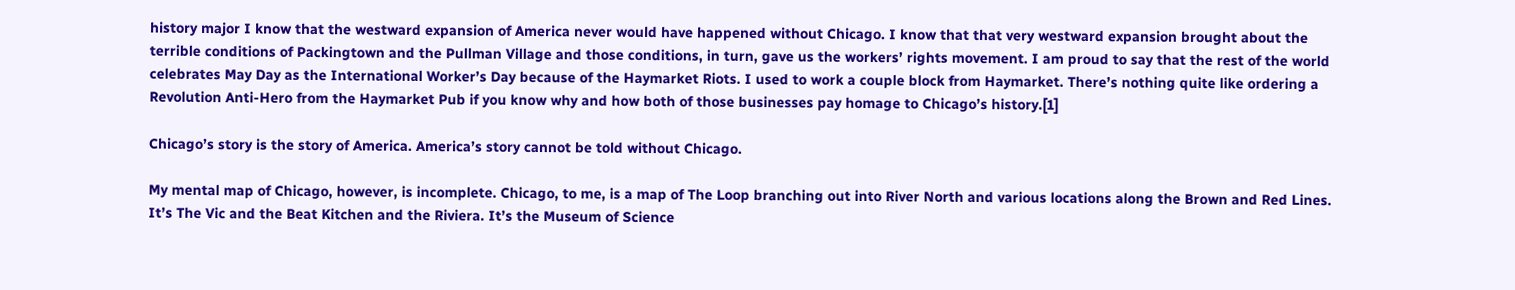history major I know that the westward expansion of America never would have happened without Chicago. I know that that very westward expansion brought about the terrible conditions of Packingtown and the Pullman Village and those conditions, in turn, gave us the workers’ rights movement. I am proud to say that the rest of the world celebrates May Day as the International Worker’s Day because of the Haymarket Riots. I used to work a couple block from Haymarket. There’s nothing quite like ordering a Revolution Anti-Hero from the Haymarket Pub if you know why and how both of those businesses pay homage to Chicago’s history.[1]

Chicago’s story is the story of America. America’s story cannot be told without Chicago.

My mental map of Chicago, however, is incomplete. Chicago, to me, is a map of The Loop branching out into River North and various locations along the Brown and Red Lines. It’s The Vic and the Beat Kitchen and the Riviera. It’s the Museum of Science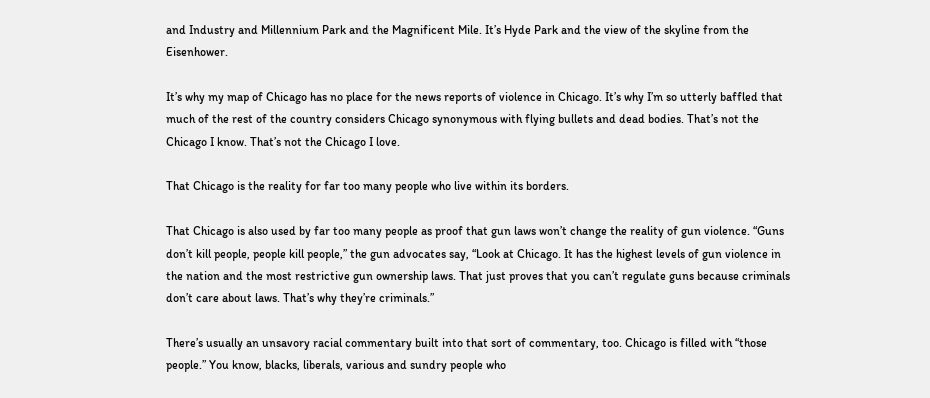and Industry and Millennium Park and the Magnificent Mile. It’s Hyde Park and the view of the skyline from the Eisenhower.

It’s why my map of Chicago has no place for the news reports of violence in Chicago. It’s why I’m so utterly baffled that much of the rest of the country considers Chicago synonymous with flying bullets and dead bodies. That’s not the Chicago I know. That’s not the Chicago I love.

That Chicago is the reality for far too many people who live within its borders.

That Chicago is also used by far too many people as proof that gun laws won’t change the reality of gun violence. “Guns don’t kill people, people kill people,” the gun advocates say, “Look at Chicago. It has the highest levels of gun violence in the nation and the most restrictive gun ownership laws. That just proves that you can’t regulate guns because criminals don’t care about laws. That’s why they’re criminals.”

There’s usually an unsavory racial commentary built into that sort of commentary, too. Chicago is filled with “those people.” You know, blacks, liberals, various and sundry people who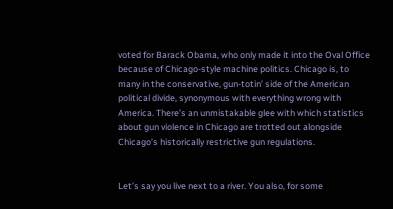voted for Barack Obama, who only made it into the Oval Office because of Chicago-style machine politics. Chicago is, to many in the conservative, gun-totin’ side of the American political divide, synonymous with everything wrong with America. There’s an unmistakable glee with which statistics about gun violence in Chicago are trotted out alongside Chicago’s historically restrictive gun regulations.


Let’s say you live next to a river. You also, for some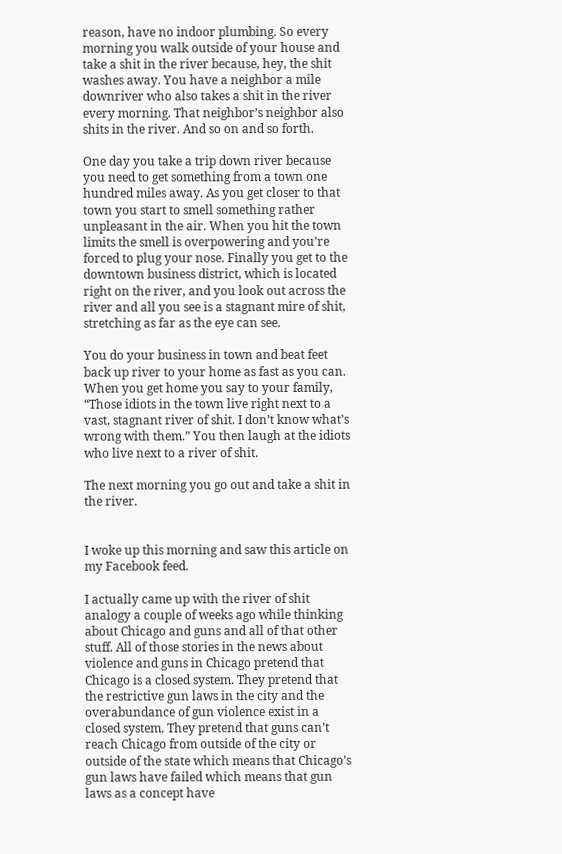reason, have no indoor plumbing. So every morning you walk outside of your house and take a shit in the river because, hey, the shit washes away. You have a neighbor a mile downriver who also takes a shit in the river every morning. That neighbor’s neighbor also shits in the river. And so on and so forth.

One day you take a trip down river because you need to get something from a town one hundred miles away. As you get closer to that town you start to smell something rather unpleasant in the air. When you hit the town limits the smell is overpowering and you’re forced to plug your nose. Finally you get to the downtown business district, which is located right on the river, and you look out across the river and all you see is a stagnant mire of shit, stretching as far as the eye can see.

You do your business in town and beat feet back up river to your home as fast as you can. When you get home you say to your family, “Those idiots in the town live right next to a vast, stagnant river of shit. I don’t know what’s wrong with them.” You then laugh at the idiots who live next to a river of shit.

The next morning you go out and take a shit in the river.


I woke up this morning and saw this article on my Facebook feed.

I actually came up with the river of shit analogy a couple of weeks ago while thinking about Chicago and guns and all of that other stuff. All of those stories in the news about violence and guns in Chicago pretend that Chicago is a closed system. They pretend that the restrictive gun laws in the city and the overabundance of gun violence exist in a closed system. They pretend that guns can’t reach Chicago from outside of the city or outside of the state which means that Chicago’s gun laws have failed which means that gun laws as a concept have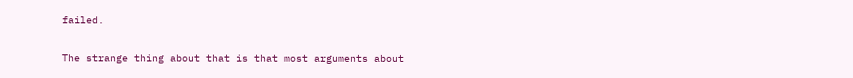failed.

The strange thing about that is that most arguments about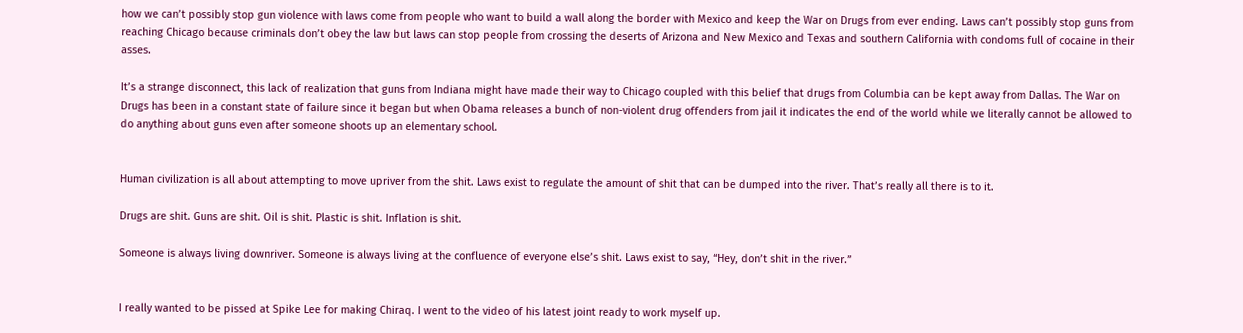how we can’t possibly stop gun violence with laws come from people who want to build a wall along the border with Mexico and keep the War on Drugs from ever ending. Laws can’t possibly stop guns from reaching Chicago because criminals don’t obey the law but laws can stop people from crossing the deserts of Arizona and New Mexico and Texas and southern California with condoms full of cocaine in their asses.

It’s a strange disconnect, this lack of realization that guns from Indiana might have made their way to Chicago coupled with this belief that drugs from Columbia can be kept away from Dallas. The War on Drugs has been in a constant state of failure since it began but when Obama releases a bunch of non-violent drug offenders from jail it indicates the end of the world while we literally cannot be allowed to do anything about guns even after someone shoots up an elementary school.


Human civilization is all about attempting to move upriver from the shit. Laws exist to regulate the amount of shit that can be dumped into the river. That’s really all there is to it.

Drugs are shit. Guns are shit. Oil is shit. Plastic is shit. Inflation is shit.

Someone is always living downriver. Someone is always living at the confluence of everyone else’s shit. Laws exist to say, “Hey, don’t shit in the river.”


I really wanted to be pissed at Spike Lee for making Chiraq. I went to the video of his latest joint ready to work myself up.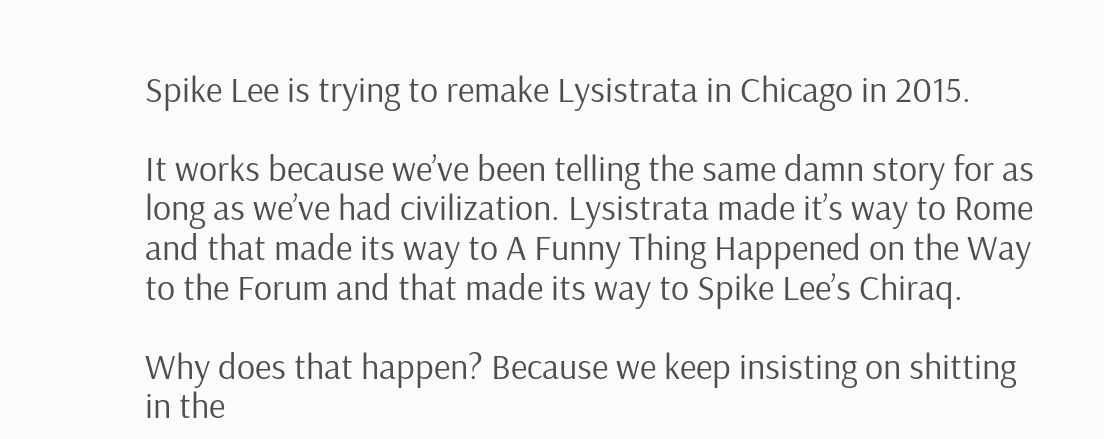Spike Lee is trying to remake Lysistrata in Chicago in 2015.

It works because we’ve been telling the same damn story for as long as we’ve had civilization. Lysistrata made it’s way to Rome and that made its way to A Funny Thing Happened on the Way to the Forum and that made its way to Spike Lee’s Chiraq.

Why does that happen? Because we keep insisting on shitting in the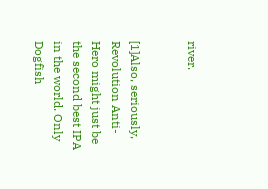river.


[1]Also, seriously, Revolution Anti-Hero might just be the second best IPA in the world. Only Dogfish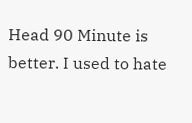Head 90 Minute is better. I used to hate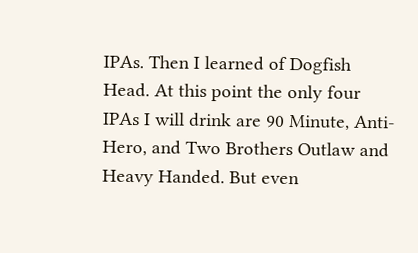IPAs. Then I learned of Dogfish Head. At this point the only four IPAs I will drink are 90 Minute, Anti-Hero, and Two Brothers Outlaw and Heavy Handed. But even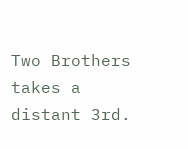Two Brothers takes a distant 3rd.